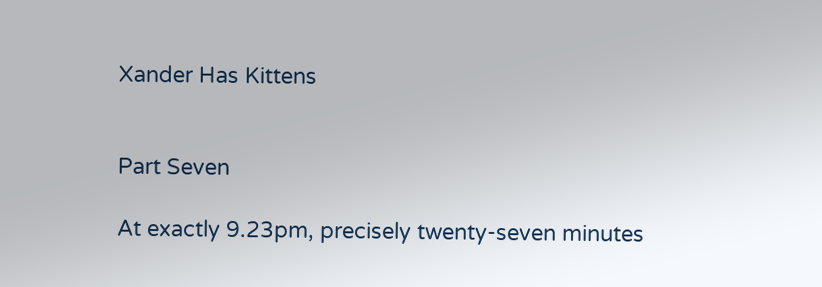Xander Has Kittens


Part Seven

At exactly 9.23pm, precisely twenty-seven minutes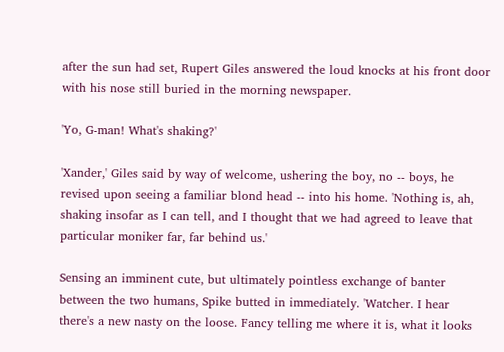after the sun had set, Rupert Giles answered the loud knocks at his front door with his nose still buried in the morning newspaper.

'Yo, G-man! What's shaking?'

'Xander,' Giles said by way of welcome, ushering the boy, no -- boys, he revised upon seeing a familiar blond head -- into his home. 'Nothing is, ah, shaking insofar as I can tell, and I thought that we had agreed to leave that particular moniker far, far behind us.'

Sensing an imminent cute, but ultimately pointless exchange of banter between the two humans, Spike butted in immediately. 'Watcher. I hear there's a new nasty on the loose. Fancy telling me where it is, what it looks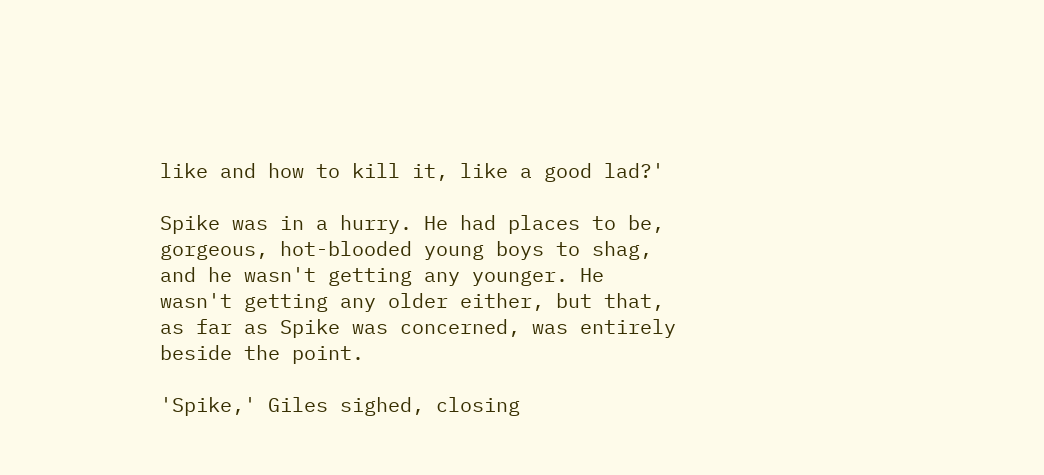like and how to kill it, like a good lad?'

Spike was in a hurry. He had places to be, gorgeous, hot-blooded young boys to shag, and he wasn't getting any younger. He wasn't getting any older either, but that, as far as Spike was concerned, was entirely beside the point.

'Spike,' Giles sighed, closing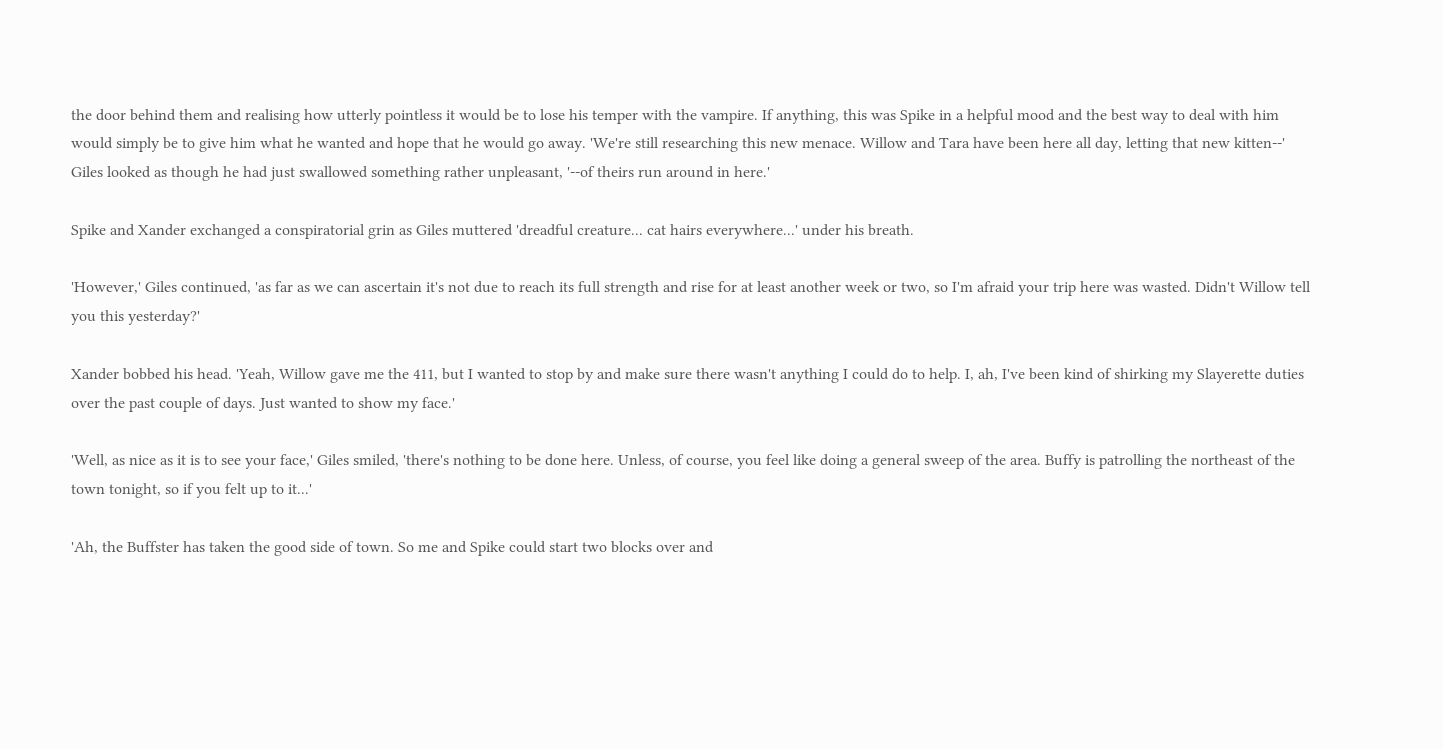the door behind them and realising how utterly pointless it would be to lose his temper with the vampire. If anything, this was Spike in a helpful mood and the best way to deal with him would simply be to give him what he wanted and hope that he would go away. 'We're still researching this new menace. Willow and Tara have been here all day, letting that new kitten--' Giles looked as though he had just swallowed something rather unpleasant, '--of theirs run around in here.'

Spike and Xander exchanged a conspiratorial grin as Giles muttered 'dreadful creature... cat hairs everywhere...' under his breath.

'However,' Giles continued, 'as far as we can ascertain it's not due to reach its full strength and rise for at least another week or two, so I'm afraid your trip here was wasted. Didn't Willow tell you this yesterday?'

Xander bobbed his head. 'Yeah, Willow gave me the 411, but I wanted to stop by and make sure there wasn't anything I could do to help. I, ah, I've been kind of shirking my Slayerette duties over the past couple of days. Just wanted to show my face.'

'Well, as nice as it is to see your face,' Giles smiled, 'there's nothing to be done here. Unless, of course, you feel like doing a general sweep of the area. Buffy is patrolling the northeast of the town tonight, so if you felt up to it...'

'Ah, the Buffster has taken the good side of town. So me and Spike could start two blocks over and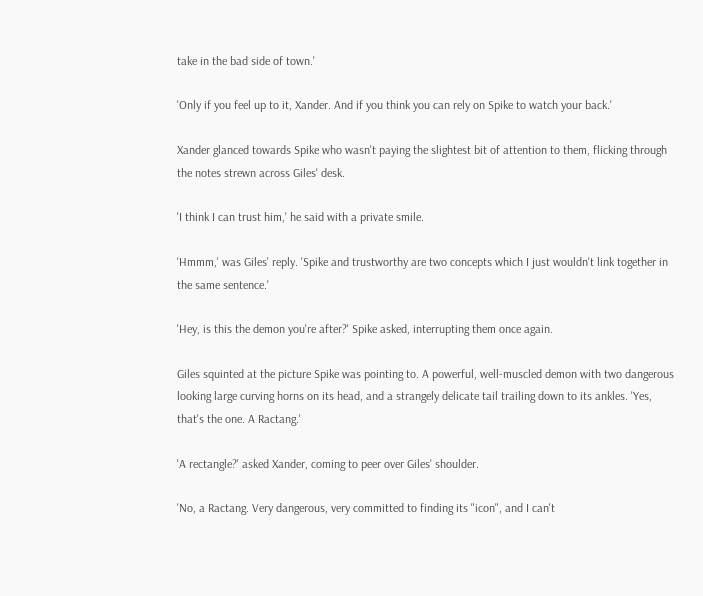take in the bad side of town.'

'Only if you feel up to it, Xander. And if you think you can rely on Spike to watch your back.'

Xander glanced towards Spike who wasn't paying the slightest bit of attention to them, flicking through the notes strewn across Giles' desk.

'I think I can trust him,' he said with a private smile.

'Hmmm,' was Giles' reply. 'Spike and trustworthy are two concepts which I just wouldn't link together in the same sentence.'

'Hey, is this the demon you're after?' Spike asked, interrupting them once again.

Giles squinted at the picture Spike was pointing to. A powerful, well-muscled demon with two dangerous looking large curving horns on its head, and a strangely delicate tail trailing down to its ankles. 'Yes, that's the one. A Ractang.'

'A rectangle?' asked Xander, coming to peer over Giles' shoulder.

'No, a Ractang. Very dangerous, very committed to finding its "icon", and I can't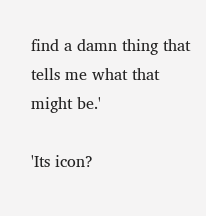find a damn thing that tells me what that might be.'

'Its icon?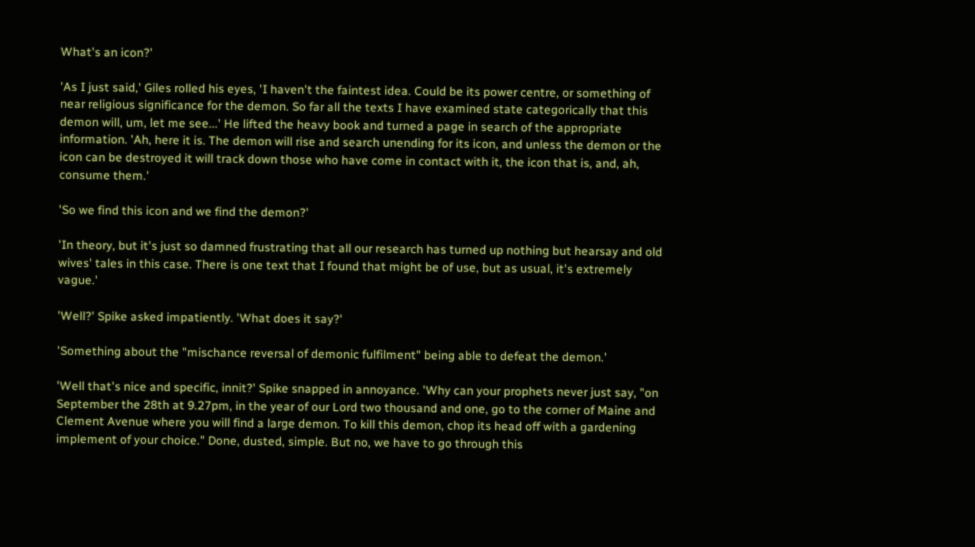What's an icon?'

'As I just said,' Giles rolled his eyes, 'I haven't the faintest idea. Could be its power centre, or something of near religious significance for the demon. So far all the texts I have examined state categorically that this demon will, um, let me see...' He lifted the heavy book and turned a page in search of the appropriate information. 'Ah, here it is. The demon will rise and search unending for its icon, and unless the demon or the icon can be destroyed it will track down those who have come in contact with it, the icon that is, and, ah, consume them.'

'So we find this icon and we find the demon?'

'In theory, but it's just so damned frustrating that all our research has turned up nothing but hearsay and old wives' tales in this case. There is one text that I found that might be of use, but as usual, it's extremely vague.'

'Well?' Spike asked impatiently. 'What does it say?'

'Something about the "mischance reversal of demonic fulfilment" being able to defeat the demon.'

'Well that's nice and specific, innit?' Spike snapped in annoyance. 'Why can your prophets never just say, "on September the 28th at 9.27pm, in the year of our Lord two thousand and one, go to the corner of Maine and Clement Avenue where you will find a large demon. To kill this demon, chop its head off with a gardening implement of your choice." Done, dusted, simple. But no, we have to go through this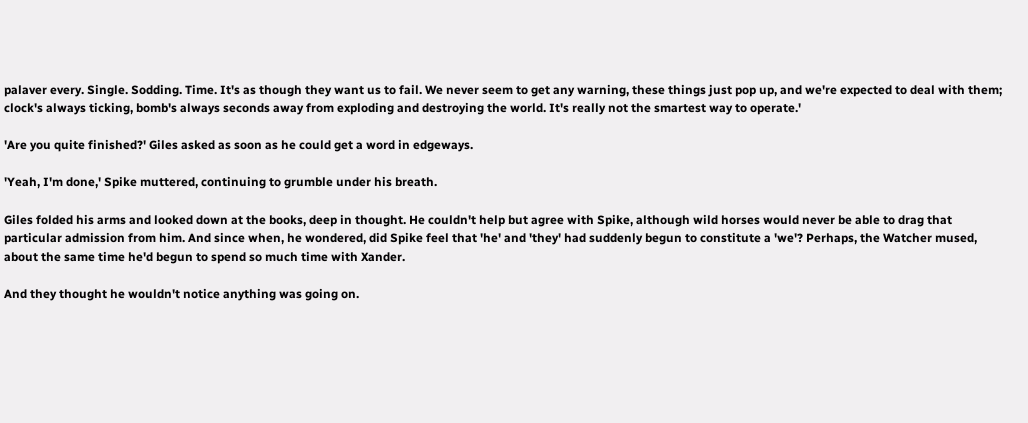palaver every. Single. Sodding. Time. It's as though they want us to fail. We never seem to get any warning, these things just pop up, and we're expected to deal with them; clock's always ticking, bomb's always seconds away from exploding and destroying the world. It's really not the smartest way to operate.'

'Are you quite finished?' Giles asked as soon as he could get a word in edgeways.

'Yeah, I'm done,' Spike muttered, continuing to grumble under his breath.

Giles folded his arms and looked down at the books, deep in thought. He couldn't help but agree with Spike, although wild horses would never be able to drag that particular admission from him. And since when, he wondered, did Spike feel that 'he' and 'they' had suddenly begun to constitute a 'we'? Perhaps, the Watcher mused, about the same time he'd begun to spend so much time with Xander.

And they thought he wouldn't notice anything was going on.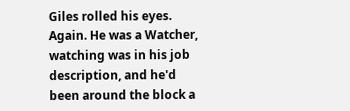Giles rolled his eyes. Again. He was a Watcher, watching was in his job description, and he'd been around the block a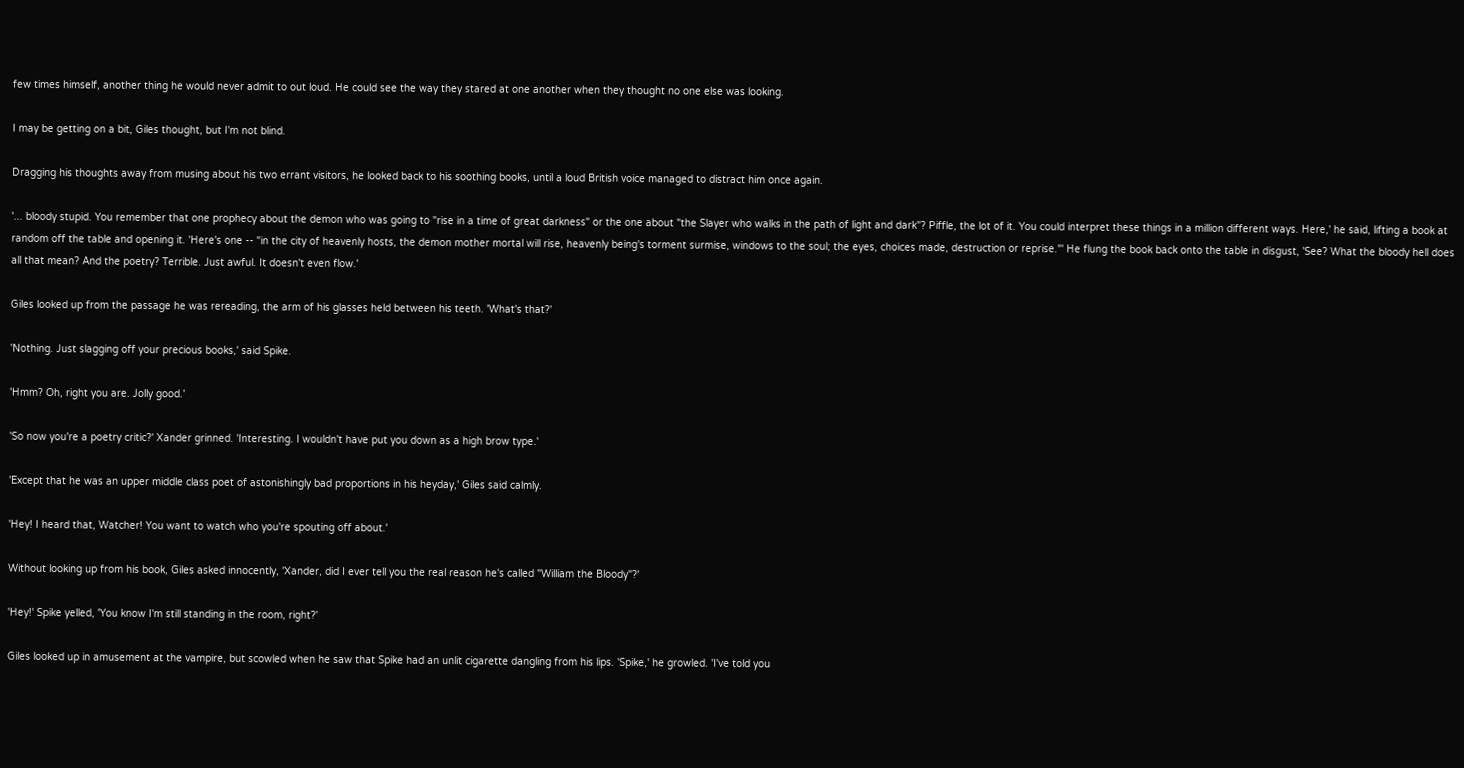few times himself, another thing he would never admit to out loud. He could see the way they stared at one another when they thought no one else was looking.

I may be getting on a bit, Giles thought, but I'm not blind.

Dragging his thoughts away from musing about his two errant visitors, he looked back to his soothing books, until a loud British voice managed to distract him once again.

'... bloody stupid. You remember that one prophecy about the demon who was going to "rise in a time of great darkness" or the one about "the Slayer who walks in the path of light and dark"? Piffle, the lot of it. You could interpret these things in a million different ways. Here,' he said, lifting a book at random off the table and opening it. 'Here's one -- "in the city of heavenly hosts, the demon mother mortal will rise, heavenly being's torment surmise, windows to the soul; the eyes, choices made, destruction or reprise."' He flung the book back onto the table in disgust, 'See? What the bloody hell does all that mean? And the poetry? Terrible. Just awful. It doesn't even flow.'

Giles looked up from the passage he was rereading, the arm of his glasses held between his teeth. 'What's that?'

'Nothing. Just slagging off your precious books,' said Spike.

'Hmm? Oh, right you are. Jolly good.'

'So now you're a poetry critic?' Xander grinned. 'Interesting. I wouldn't have put you down as a high brow type.'

'Except that he was an upper middle class poet of astonishingly bad proportions in his heyday,' Giles said calmly.

'Hey! I heard that, Watcher! You want to watch who you're spouting off about.'

Without looking up from his book, Giles asked innocently, 'Xander, did I ever tell you the real reason he's called "William the Bloody"?'

'Hey!' Spike yelled, 'You know I'm still standing in the room, right?'

Giles looked up in amusement at the vampire, but scowled when he saw that Spike had an unlit cigarette dangling from his lips. 'Spike,' he growled. 'I've told you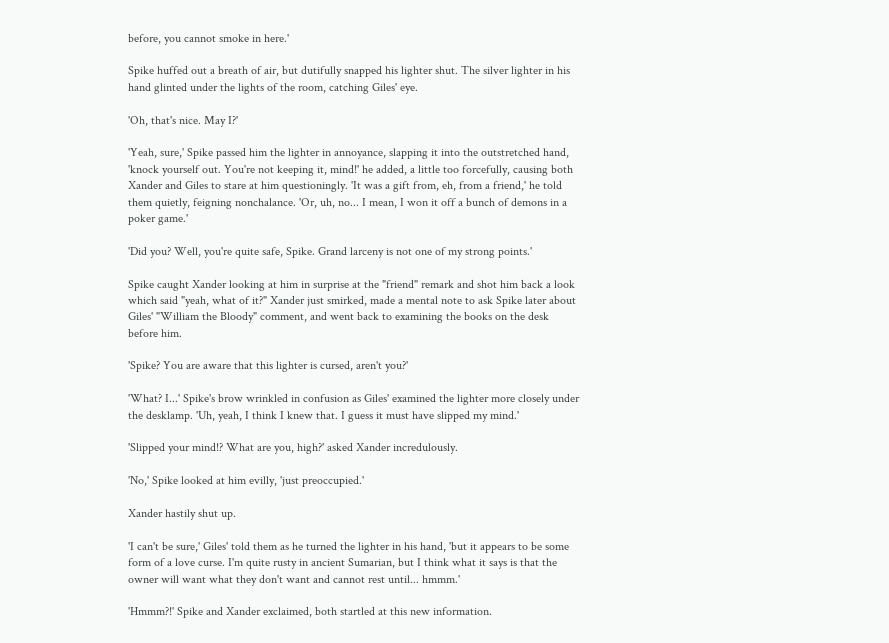before, you cannot smoke in here.'

Spike huffed out a breath of air, but dutifully snapped his lighter shut. The silver lighter in his hand glinted under the lights of the room, catching Giles' eye.

'Oh, that's nice. May I?'

'Yeah, sure,' Spike passed him the lighter in annoyance, slapping it into the outstretched hand, 'knock yourself out. You're not keeping it, mind!' he added, a little too forcefully, causing both Xander and Giles to stare at him questioningly. 'It was a gift from, eh, from a friend,' he told them quietly, feigning nonchalance. 'Or, uh, no... I mean, I won it off a bunch of demons in a poker game.'

'Did you? Well, you're quite safe, Spike. Grand larceny is not one of my strong points.'

Spike caught Xander looking at him in surprise at the "friend" remark and shot him back a look which said "yeah, what of it?" Xander just smirked, made a mental note to ask Spike later about Giles' "William the Bloody" comment, and went back to examining the books on the desk before him.

'Spike? You are aware that this lighter is cursed, aren't you?'

'What? I...' Spike's brow wrinkled in confusion as Giles' examined the lighter more closely under the desklamp. 'Uh, yeah, I think I knew that. I guess it must have slipped my mind.'

'Slipped your mind!? What are you, high?' asked Xander incredulously.

'No,' Spike looked at him evilly, 'just preoccupied.'

Xander hastily shut up.

'I can't be sure,' Giles' told them as he turned the lighter in his hand, 'but it appears to be some form of a love curse. I'm quite rusty in ancient Sumarian, but I think what it says is that the owner will want what they don't want and cannot rest until... hmmm.'

'Hmmm?!' Spike and Xander exclaimed, both startled at this new information.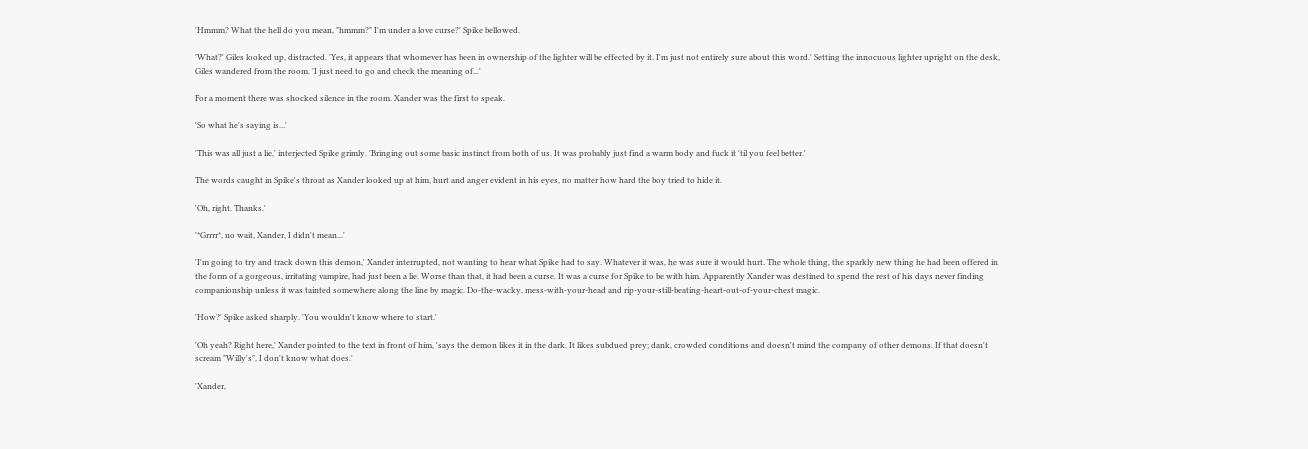'Hmmm? What the hell do you mean, "hmmm?" I'm under a love curse?' Spike bellowed.

'What?' Giles looked up, distracted. 'Yes, it appears that whomever has been in ownership of the lighter will be effected by it. I'm just not entirely sure about this word.' Setting the innocuous lighter upright on the desk, Giles wandered from the room. 'I just need to go and check the meaning of...'

For a moment there was shocked silence in the room. Xander was the first to speak.

'So what he's saying is...'

'This was all just a lie,' interjected Spike grimly. 'Bringing out some basic instinct from both of us. It was probably just find a warm body and fuck it 'til you feel better.'

The words caught in Spike's throat as Xander looked up at him, hurt and anger evident in his eyes, no matter how hard the boy tried to hide it.

'Oh, right. Thanks.'

'*Grrrr*, no wait, Xander, I didn't mean...'

'I'm going to try and track down this demon,' Xander interrupted, not wanting to hear what Spike had to say. Whatever it was, he was sure it would hurt. The whole thing, the sparkly new thing he had been offered in the form of a gorgeous, irritating vampire, had just been a lie. Worse than that, it had been a curse. It was a curse for Spike to be with him. Apparently Xander was destined to spend the rest of his days never finding companionship unless it was tainted somewhere along the line by magic. Do-the-wacky, mess-with-your-head and rip-your-still-beating-heart-out-of-your-chest magic.

'How?' Spike asked sharply. 'You wouldn't know where to start.'

'Oh yeah? Right here,' Xander pointed to the text in front of him, 'says the demon likes it in the dark. It likes subdued prey; dank, crowded conditions and doesn't mind the company of other demons. If that doesn't scream "Willy's", I don't know what does.'

'Xander,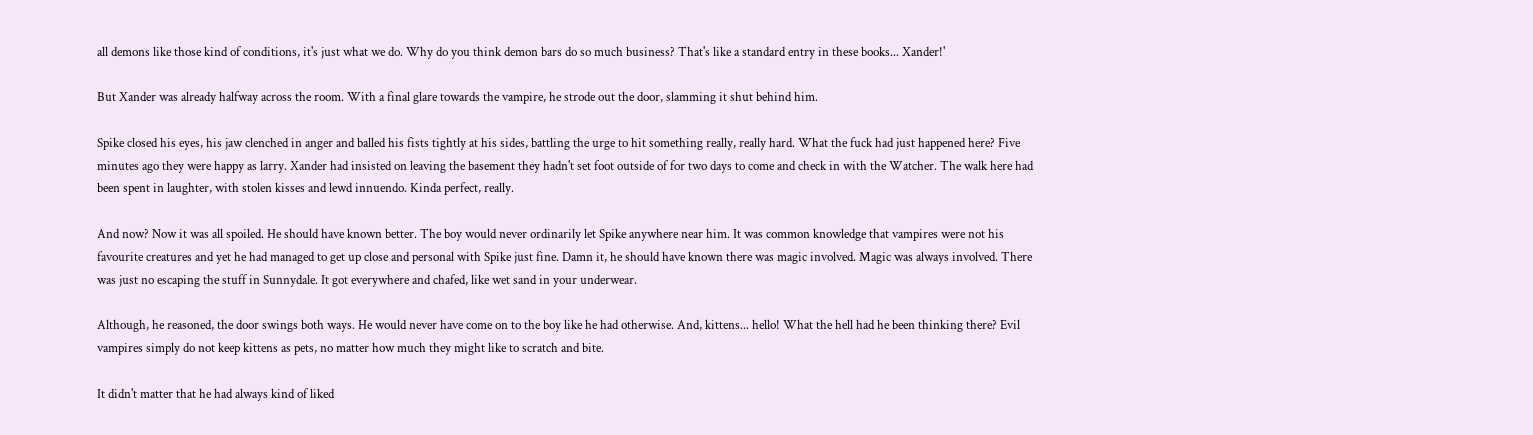all demons like those kind of conditions, it's just what we do. Why do you think demon bars do so much business? That's like a standard entry in these books... Xander!'

But Xander was already halfway across the room. With a final glare towards the vampire, he strode out the door, slamming it shut behind him.

Spike closed his eyes, his jaw clenched in anger and balled his fists tightly at his sides, battling the urge to hit something really, really hard. What the fuck had just happened here? Five minutes ago they were happy as larry. Xander had insisted on leaving the basement they hadn't set foot outside of for two days to come and check in with the Watcher. The walk here had been spent in laughter, with stolen kisses and lewd innuendo. Kinda perfect, really.

And now? Now it was all spoiled. He should have known better. The boy would never ordinarily let Spike anywhere near him. It was common knowledge that vampires were not his favourite creatures and yet he had managed to get up close and personal with Spike just fine. Damn it, he should have known there was magic involved. Magic was always involved. There was just no escaping the stuff in Sunnydale. It got everywhere and chafed, like wet sand in your underwear.

Although, he reasoned, the door swings both ways. He would never have come on to the boy like he had otherwise. And, kittens... hello! What the hell had he been thinking there? Evil vampires simply do not keep kittens as pets, no matter how much they might like to scratch and bite.

It didn't matter that he had always kind of liked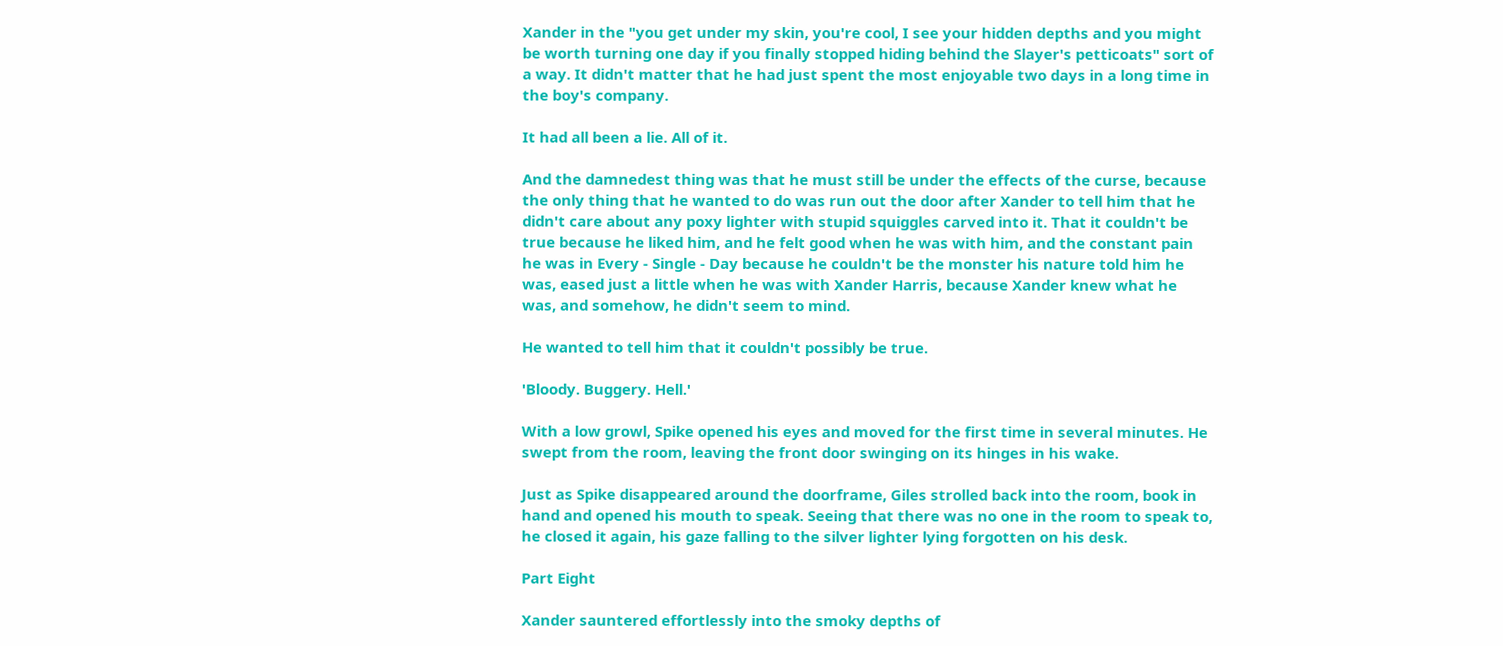Xander in the "you get under my skin, you're cool, I see your hidden depths and you might be worth turning one day if you finally stopped hiding behind the Slayer's petticoats" sort of a way. It didn't matter that he had just spent the most enjoyable two days in a long time in the boy's company.

It had all been a lie. All of it.

And the damnedest thing was that he must still be under the effects of the curse, because the only thing that he wanted to do was run out the door after Xander to tell him that he didn't care about any poxy lighter with stupid squiggles carved into it. That it couldn't be true because he liked him, and he felt good when he was with him, and the constant pain he was in Every - Single - Day because he couldn't be the monster his nature told him he was, eased just a little when he was with Xander Harris, because Xander knew what he was, and somehow, he didn't seem to mind.

He wanted to tell him that it couldn't possibly be true.

'Bloody. Buggery. Hell.'

With a low growl, Spike opened his eyes and moved for the first time in several minutes. He swept from the room, leaving the front door swinging on its hinges in his wake.

Just as Spike disappeared around the doorframe, Giles strolled back into the room, book in hand and opened his mouth to speak. Seeing that there was no one in the room to speak to, he closed it again, his gaze falling to the silver lighter lying forgotten on his desk.

Part Eight

Xander sauntered effortlessly into the smoky depths of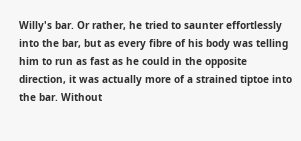Willy's bar. Or rather, he tried to saunter effortlessly into the bar, but as every fibre of his body was telling him to run as fast as he could in the opposite direction, it was actually more of a strained tiptoe into the bar. Without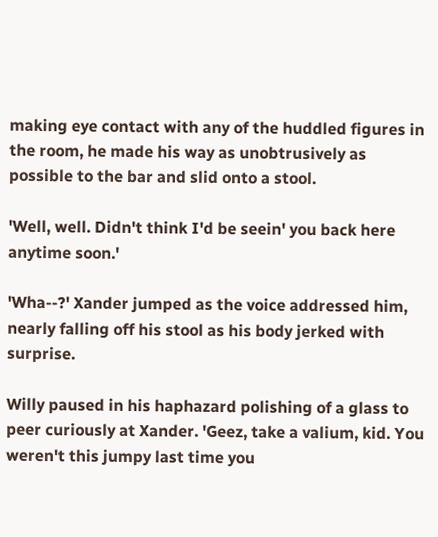making eye contact with any of the huddled figures in the room, he made his way as unobtrusively as possible to the bar and slid onto a stool.

'Well, well. Didn't think I'd be seein' you back here anytime soon.'

'Wha--?' Xander jumped as the voice addressed him, nearly falling off his stool as his body jerked with surprise.

Willy paused in his haphazard polishing of a glass to peer curiously at Xander. 'Geez, take a valium, kid. You weren't this jumpy last time you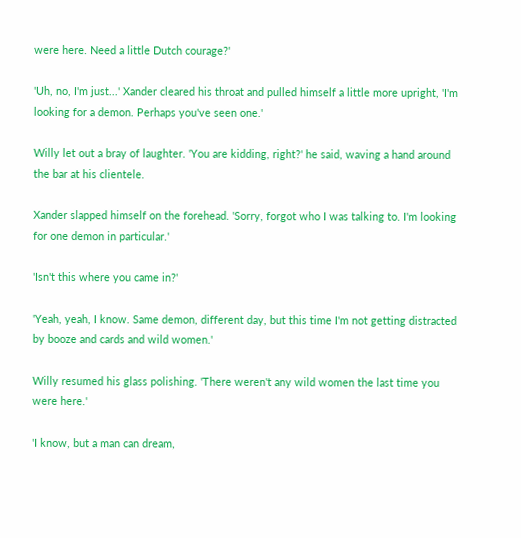were here. Need a little Dutch courage?'

'Uh, no, I'm just...' Xander cleared his throat and pulled himself a little more upright, 'I'm looking for a demon. Perhaps you've seen one.'

Willy let out a bray of laughter. 'You are kidding, right?' he said, waving a hand around the bar at his clientele.

Xander slapped himself on the forehead. 'Sorry, forgot who I was talking to. I'm looking for one demon in particular.'

'Isn't this where you came in?'

'Yeah, yeah, I know. Same demon, different day, but this time I'm not getting distracted by booze and cards and wild women.'

Willy resumed his glass polishing. 'There weren't any wild women the last time you were here.'

'I know, but a man can dream,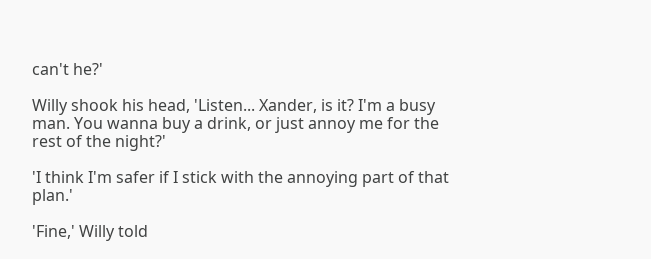can't he?'

Willy shook his head, 'Listen... Xander, is it? I'm a busy man. You wanna buy a drink, or just annoy me for the rest of the night?'

'I think I'm safer if I stick with the annoying part of that plan.'

'Fine,' Willy told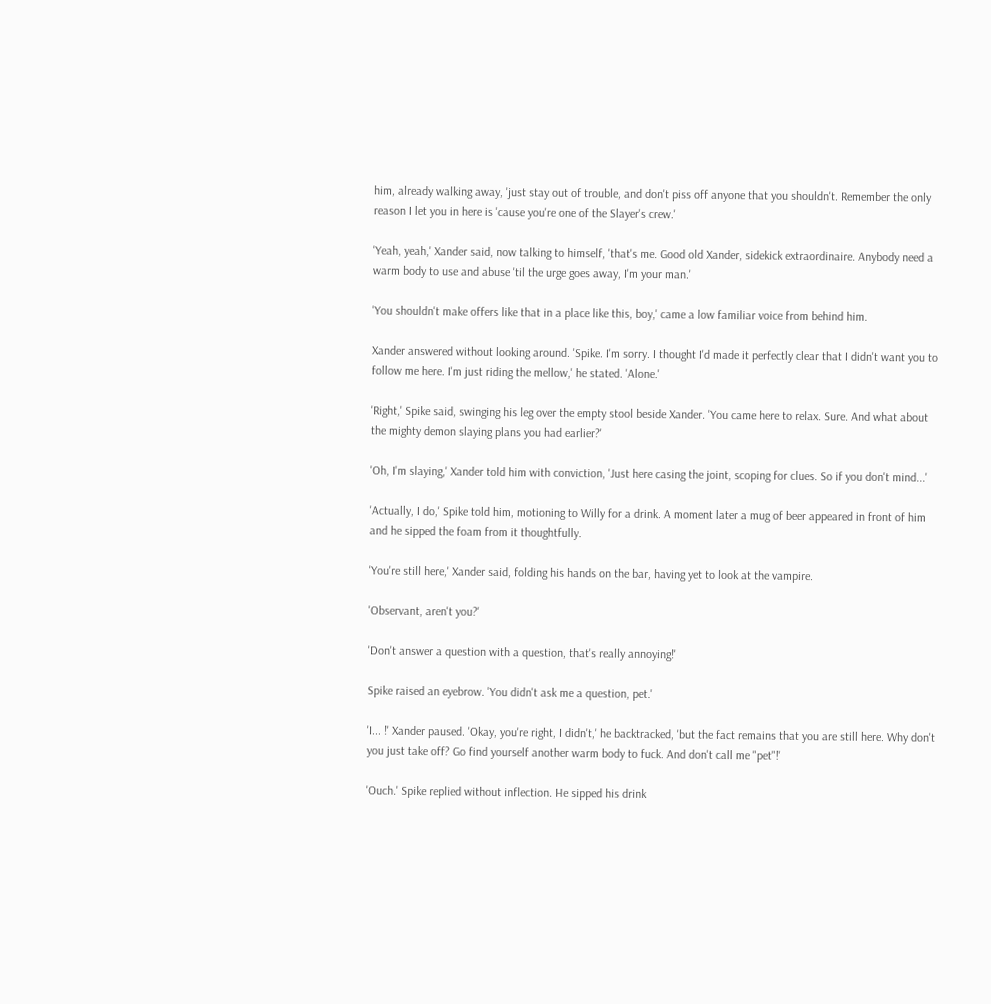him, already walking away, 'just stay out of trouble, and don't piss off anyone that you shouldn't. Remember the only reason I let you in here is 'cause you're one of the Slayer's crew.'

'Yeah, yeah,' Xander said, now talking to himself, 'that's me. Good old Xander, sidekick extraordinaire. Anybody need a warm body to use and abuse 'til the urge goes away, I'm your man.'

'You shouldn't make offers like that in a place like this, boy,' came a low familiar voice from behind him.

Xander answered without looking around. 'Spike. I'm sorry. I thought I'd made it perfectly clear that I didn't want you to follow me here. I'm just riding the mellow,' he stated. 'Alone.'

'Right,' Spike said, swinging his leg over the empty stool beside Xander. 'You came here to relax. Sure. And what about the mighty demon slaying plans you had earlier?'

'Oh, I'm slaying,' Xander told him with conviction, 'Just here casing the joint, scoping for clues. So if you don't mind...'

'Actually, I do,' Spike told him, motioning to Willy for a drink. A moment later a mug of beer appeared in front of him and he sipped the foam from it thoughtfully.

'You're still here,' Xander said, folding his hands on the bar, having yet to look at the vampire.

'Observant, aren't you?'

'Don't answer a question with a question, that's really annoying!'

Spike raised an eyebrow. 'You didn't ask me a question, pet.'

'I... !' Xander paused. 'Okay, you're right, I didn't,' he backtracked, 'but the fact remains that you are still here. Why don't you just take off? Go find yourself another warm body to fuck. And don't call me "pet"!'

'Ouch.' Spike replied without inflection. He sipped his drink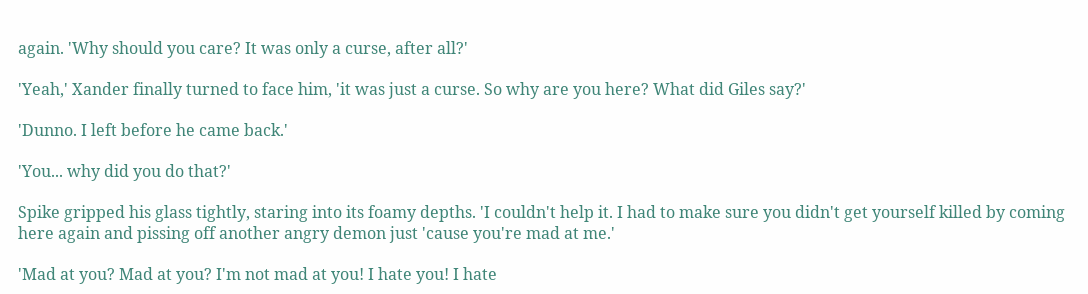again. 'Why should you care? It was only a curse, after all?'

'Yeah,' Xander finally turned to face him, 'it was just a curse. So why are you here? What did Giles say?'

'Dunno. I left before he came back.'

'You... why did you do that?'

Spike gripped his glass tightly, staring into its foamy depths. 'I couldn't help it. I had to make sure you didn't get yourself killed by coming here again and pissing off another angry demon just 'cause you're mad at me.'

'Mad at you? Mad at you? I'm not mad at you! I hate you! I hate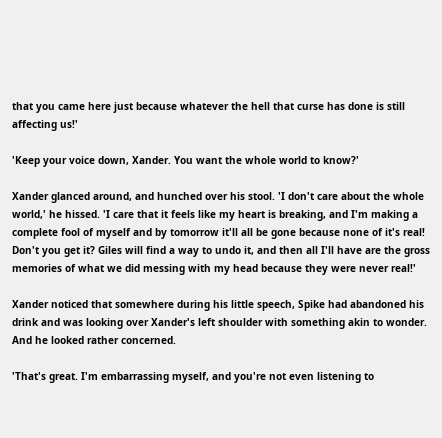that you came here just because whatever the hell that curse has done is still affecting us!'

'Keep your voice down, Xander. You want the whole world to know?'

Xander glanced around, and hunched over his stool. 'I don't care about the whole world,' he hissed. 'I care that it feels like my heart is breaking, and I'm making a complete fool of myself and by tomorrow it'll all be gone because none of it's real! Don't you get it? Giles will find a way to undo it, and then all I'll have are the gross memories of what we did messing with my head because they were never real!'

Xander noticed that somewhere during his little speech, Spike had abandoned his drink and was looking over Xander's left shoulder with something akin to wonder. And he looked rather concerned.

'That's great. I'm embarrassing myself, and you're not even listening to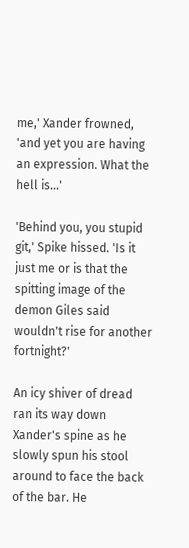me,' Xander frowned, 'and yet you are having an expression. What the hell is...'

'Behind you, you stupid git,' Spike hissed. 'Is it just me or is that the spitting image of the demon Giles said wouldn't rise for another fortnight?'

An icy shiver of dread ran its way down Xander's spine as he slowly spun his stool around to face the back of the bar. He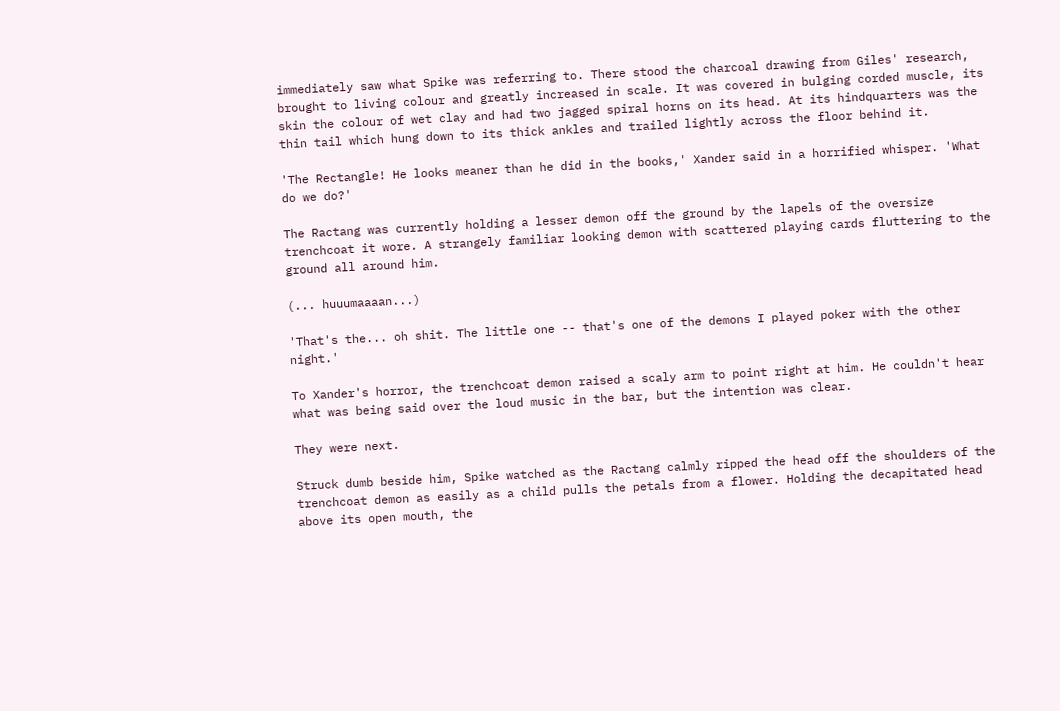immediately saw what Spike was referring to. There stood the charcoal drawing from Giles' research, brought to living colour and greatly increased in scale. It was covered in bulging corded muscle, its skin the colour of wet clay and had two jagged spiral horns on its head. At its hindquarters was the thin tail which hung down to its thick ankles and trailed lightly across the floor behind it.

'The Rectangle! He looks meaner than he did in the books,' Xander said in a horrified whisper. 'What do we do?'

The Ractang was currently holding a lesser demon off the ground by the lapels of the oversize trenchcoat it wore. A strangely familiar looking demon with scattered playing cards fluttering to the ground all around him.

(... huuumaaaan...)

'That's the... oh shit. The little one -- that's one of the demons I played poker with the other night.'

To Xander's horror, the trenchcoat demon raised a scaly arm to point right at him. He couldn't hear what was being said over the loud music in the bar, but the intention was clear.

They were next.

Struck dumb beside him, Spike watched as the Ractang calmly ripped the head off the shoulders of the trenchcoat demon as easily as a child pulls the petals from a flower. Holding the decapitated head above its open mouth, the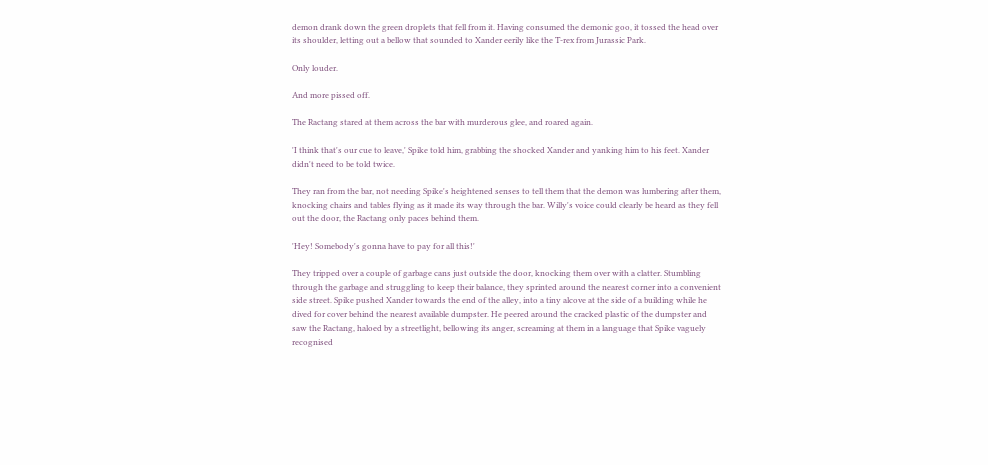demon drank down the green droplets that fell from it. Having consumed the demonic goo, it tossed the head over its shoulder, letting out a bellow that sounded to Xander eerily like the T-rex from Jurassic Park.

Only louder.

And more pissed off.

The Ractang stared at them across the bar with murderous glee, and roared again.

'I think that's our cue to leave,' Spike told him, grabbing the shocked Xander and yanking him to his feet. Xander didn't need to be told twice.

They ran from the bar, not needing Spike's heightened senses to tell them that the demon was lumbering after them, knocking chairs and tables flying as it made its way through the bar. Willy's voice could clearly be heard as they fell out the door, the Ractang only paces behind them.

'Hey! Somebody's gonna have to pay for all this!'

They tripped over a couple of garbage cans just outside the door, knocking them over with a clatter. Stumbling through the garbage and struggling to keep their balance, they sprinted around the nearest corner into a convenient side street. Spike pushed Xander towards the end of the alley, into a tiny alcove at the side of a building while he dived for cover behind the nearest available dumpster. He peered around the cracked plastic of the dumpster and saw the Ractang, haloed by a streetlight, bellowing its anger, screaming at them in a language that Spike vaguely recognised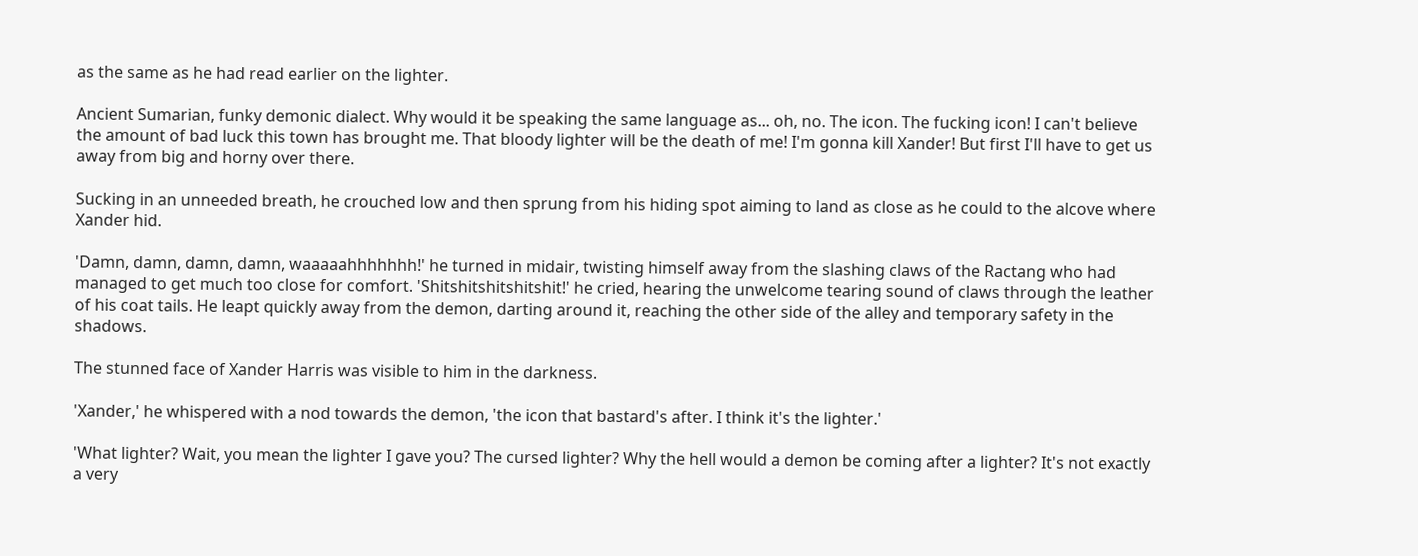as the same as he had read earlier on the lighter.

Ancient Sumarian, funky demonic dialect. Why would it be speaking the same language as... oh, no. The icon. The fucking icon! I can't believe the amount of bad luck this town has brought me. That bloody lighter will be the death of me! I'm gonna kill Xander! But first I'll have to get us away from big and horny over there.

Sucking in an unneeded breath, he crouched low and then sprung from his hiding spot aiming to land as close as he could to the alcove where Xander hid.

'Damn, damn, damn, damn, waaaaahhhhhhh!' he turned in midair, twisting himself away from the slashing claws of the Ractang who had managed to get much too close for comfort. 'Shitshitshitshitshit!' he cried, hearing the unwelcome tearing sound of claws through the leather of his coat tails. He leapt quickly away from the demon, darting around it, reaching the other side of the alley and temporary safety in the shadows.

The stunned face of Xander Harris was visible to him in the darkness.

'Xander,' he whispered with a nod towards the demon, 'the icon that bastard's after. I think it's the lighter.'

'What lighter? Wait, you mean the lighter I gave you? The cursed lighter? Why the hell would a demon be coming after a lighter? It's not exactly a very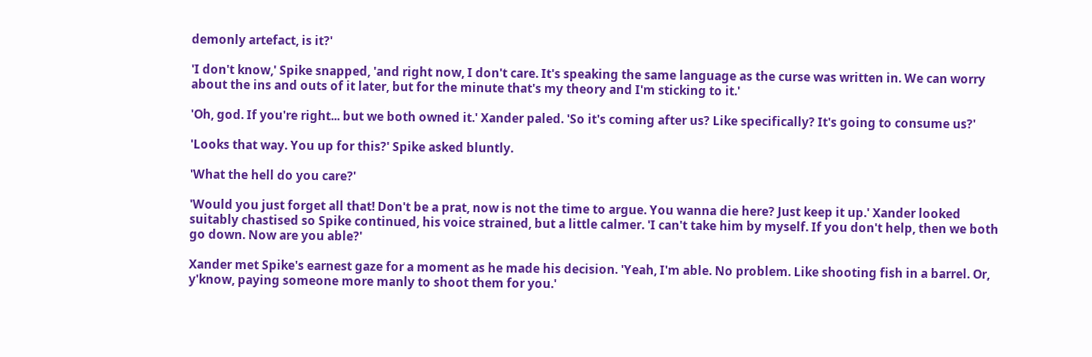demonly artefact, is it?'

'I don't know,' Spike snapped, 'and right now, I don't care. It's speaking the same language as the curse was written in. We can worry about the ins and outs of it later, but for the minute that's my theory and I'm sticking to it.'

'Oh, god. If you're right... but we both owned it.' Xander paled. 'So it's coming after us? Like specifically? It's going to consume us?'

'Looks that way. You up for this?' Spike asked bluntly.

'What the hell do you care?'

'Would you just forget all that! Don't be a prat, now is not the time to argue. You wanna die here? Just keep it up.' Xander looked suitably chastised so Spike continued, his voice strained, but a little calmer. 'I can't take him by myself. If you don't help, then we both go down. Now are you able?'

Xander met Spike's earnest gaze for a moment as he made his decision. 'Yeah, I'm able. No problem. Like shooting fish in a barrel. Or, y'know, paying someone more manly to shoot them for you.'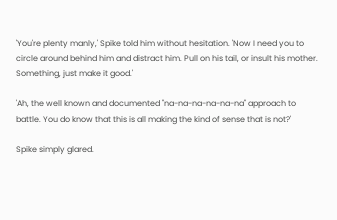'You're plenty manly,' Spike told him without hesitation. 'Now I need you to circle around behind him and distract him. Pull on his tail, or insult his mother. Something, just make it good.'

'Ah, the well known and documented "na-na-na-na-na-na" approach to battle. You do know that this is all making the kind of sense that is not?'

Spike simply glared.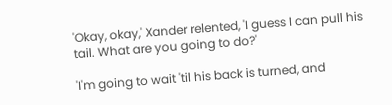'Okay, okay,' Xander relented, 'I guess I can pull his tail. What are you going to do?'

'I'm going to wait 'til his back is turned, and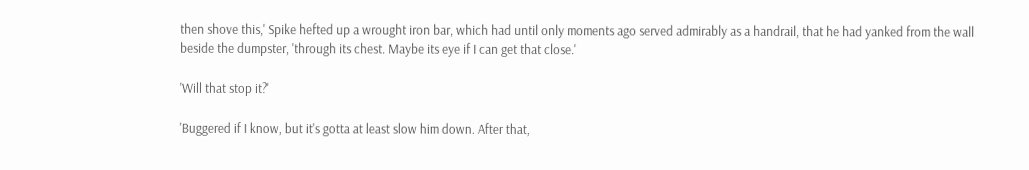then shove this,' Spike hefted up a wrought iron bar, which had until only moments ago served admirably as a handrail, that he had yanked from the wall beside the dumpster, 'through its chest. Maybe its eye if I can get that close.'

'Will that stop it?'

'Buggered if I know, but it's gotta at least slow him down. After that,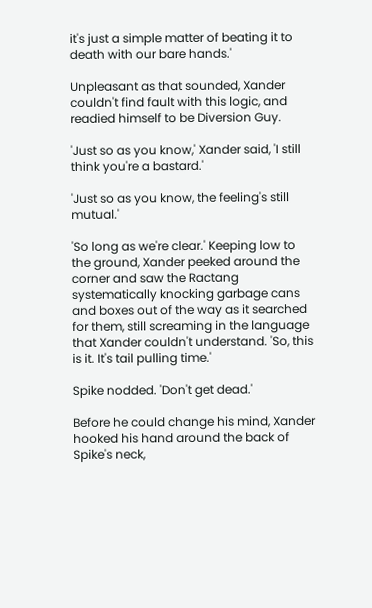it's just a simple matter of beating it to death with our bare hands.'

Unpleasant as that sounded, Xander couldn't find fault with this logic, and readied himself to be Diversion Guy.

'Just so as you know,' Xander said, 'I still think you're a bastard.'

'Just so as you know, the feeling's still mutual.'

'So long as we're clear.' Keeping low to the ground, Xander peeked around the corner and saw the Ractang systematically knocking garbage cans and boxes out of the way as it searched for them, still screaming in the language that Xander couldn't understand. 'So, this is it. It's tail pulling time.'

Spike nodded. 'Don't get dead.'

Before he could change his mind, Xander hooked his hand around the back of Spike's neck,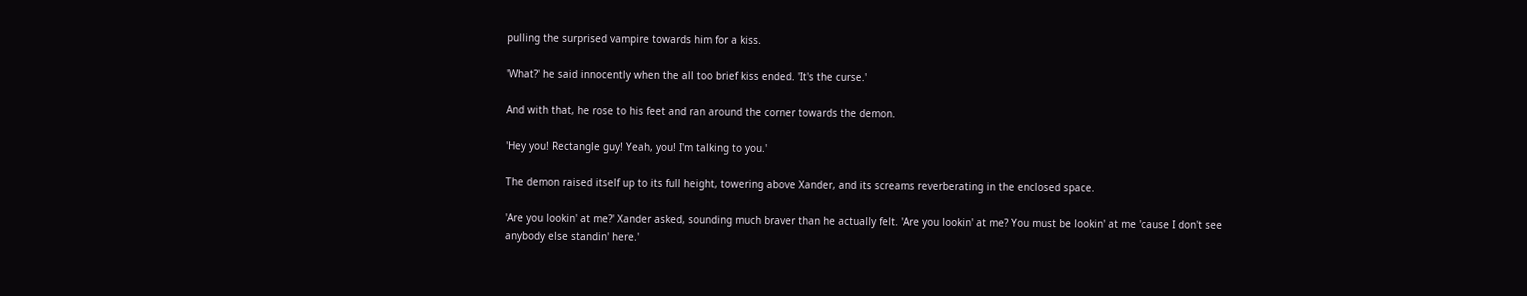pulling the surprised vampire towards him for a kiss.

'What?' he said innocently when the all too brief kiss ended. 'It's the curse.'

And with that, he rose to his feet and ran around the corner towards the demon.

'Hey you! Rectangle guy! Yeah, you! I'm talking to you.'

The demon raised itself up to its full height, towering above Xander, and its screams reverberating in the enclosed space.

'Are you lookin' at me?' Xander asked, sounding much braver than he actually felt. 'Are you lookin' at me? You must be lookin' at me 'cause I don't see anybody else standin' here.'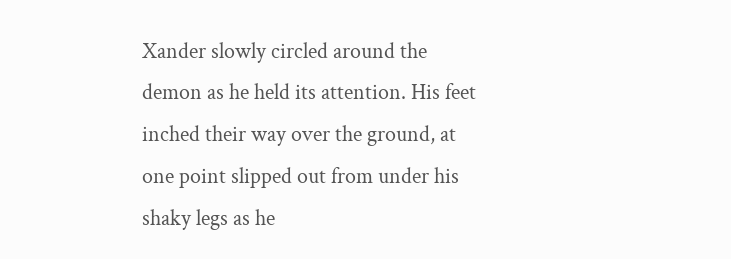Xander slowly circled around the demon as he held its attention. His feet inched their way over the ground, at one point slipped out from under his shaky legs as he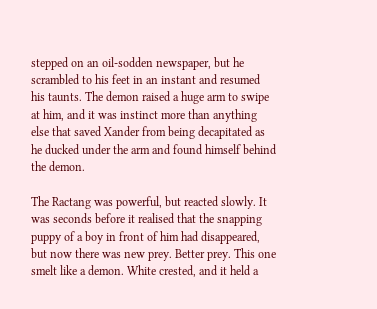stepped on an oil-sodden newspaper, but he scrambled to his feet in an instant and resumed his taunts. The demon raised a huge arm to swipe at him, and it was instinct more than anything else that saved Xander from being decapitated as he ducked under the arm and found himself behind the demon.

The Ractang was powerful, but reacted slowly. It was seconds before it realised that the snapping puppy of a boy in front of him had disappeared, but now there was new prey. Better prey. This one smelt like a demon. White crested, and it held a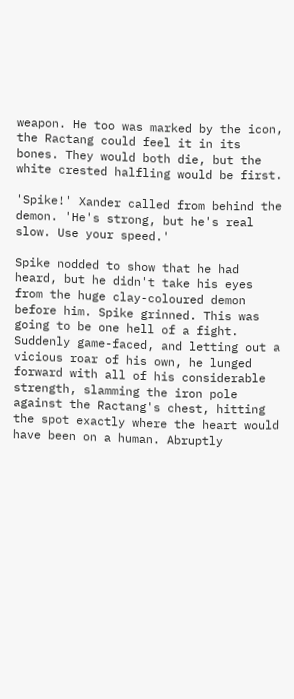weapon. He too was marked by the icon, the Ractang could feel it in its bones. They would both die, but the white crested halfling would be first.

'Spike!' Xander called from behind the demon. 'He's strong, but he's real slow. Use your speed.'

Spike nodded to show that he had heard, but he didn't take his eyes from the huge clay-coloured demon before him. Spike grinned. This was going to be one hell of a fight. Suddenly game-faced, and letting out a vicious roar of his own, he lunged forward with all of his considerable strength, slamming the iron pole against the Ractang's chest, hitting the spot exactly where the heart would have been on a human. Abruptly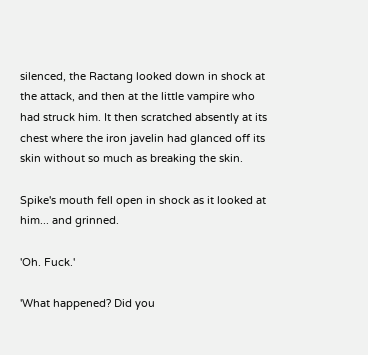silenced, the Ractang looked down in shock at the attack, and then at the little vampire who had struck him. It then scratched absently at its chest where the iron javelin had glanced off its skin without so much as breaking the skin.

Spike's mouth fell open in shock as it looked at him... and grinned.

'Oh. Fuck.'

'What happened? Did you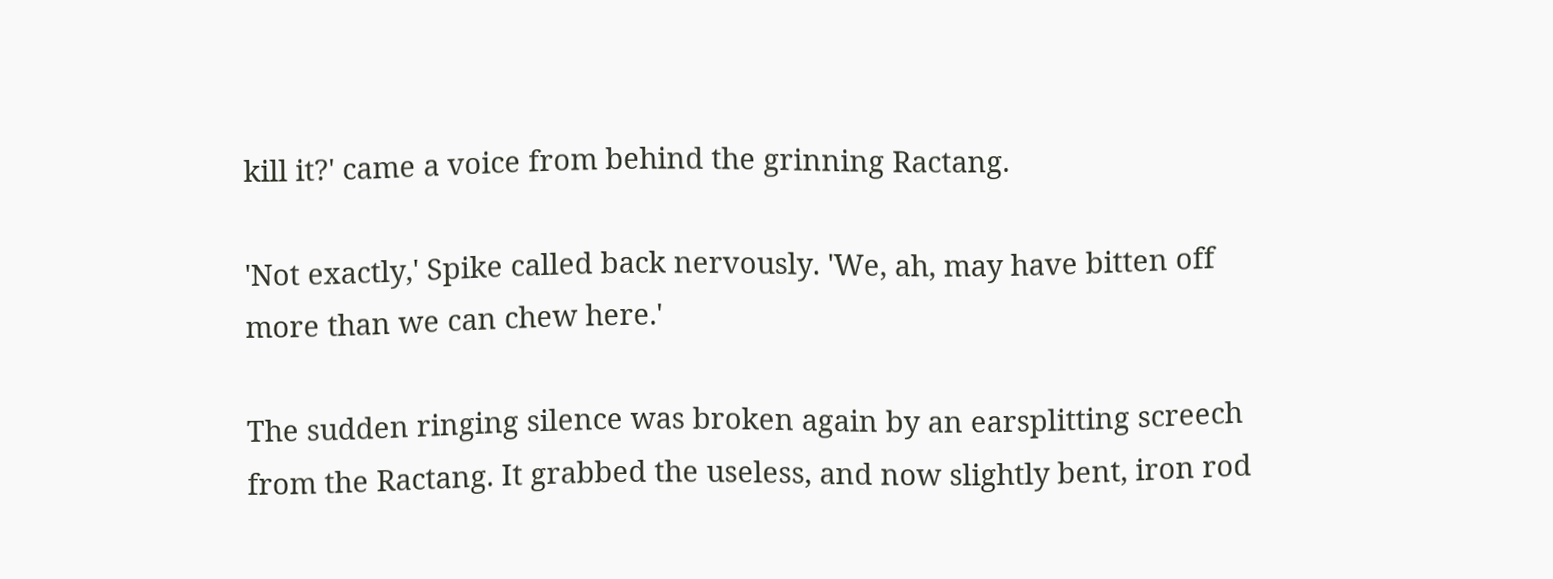kill it?' came a voice from behind the grinning Ractang.

'Not exactly,' Spike called back nervously. 'We, ah, may have bitten off more than we can chew here.'

The sudden ringing silence was broken again by an earsplitting screech from the Ractang. It grabbed the useless, and now slightly bent, iron rod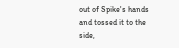out of Spike's hands and tossed it to the side,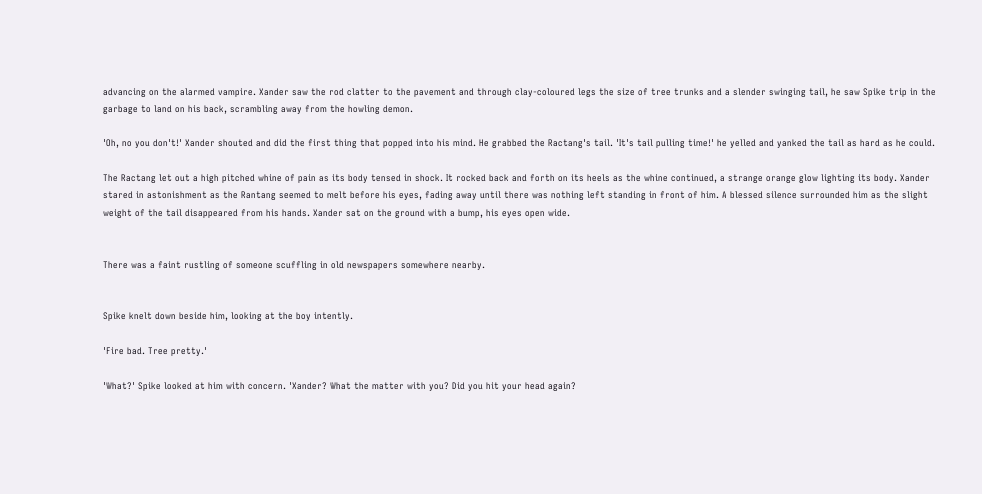advancing on the alarmed vampire. Xander saw the rod clatter to the pavement and through clay-coloured legs the size of tree trunks and a slender swinging tail, he saw Spike trip in the garbage to land on his back, scrambling away from the howling demon.

'Oh, no you don't!' Xander shouted and did the first thing that popped into his mind. He grabbed the Ractang's tail. 'It's tail pulling time!' he yelled and yanked the tail as hard as he could.

The Ractang let out a high pitched whine of pain as its body tensed in shock. It rocked back and forth on its heels as the whine continued, a strange orange glow lighting its body. Xander stared in astonishment as the Rantang seemed to melt before his eyes, fading away until there was nothing left standing in front of him. A blessed silence surrounded him as the slight weight of the tail disappeared from his hands. Xander sat on the ground with a bump, his eyes open wide.


There was a faint rustling of someone scuffling in old newspapers somewhere nearby.


Spike knelt down beside him, looking at the boy intently.

'Fire bad. Tree pretty.'

'What?' Spike looked at him with concern. 'Xander? What the matter with you? Did you hit your head again?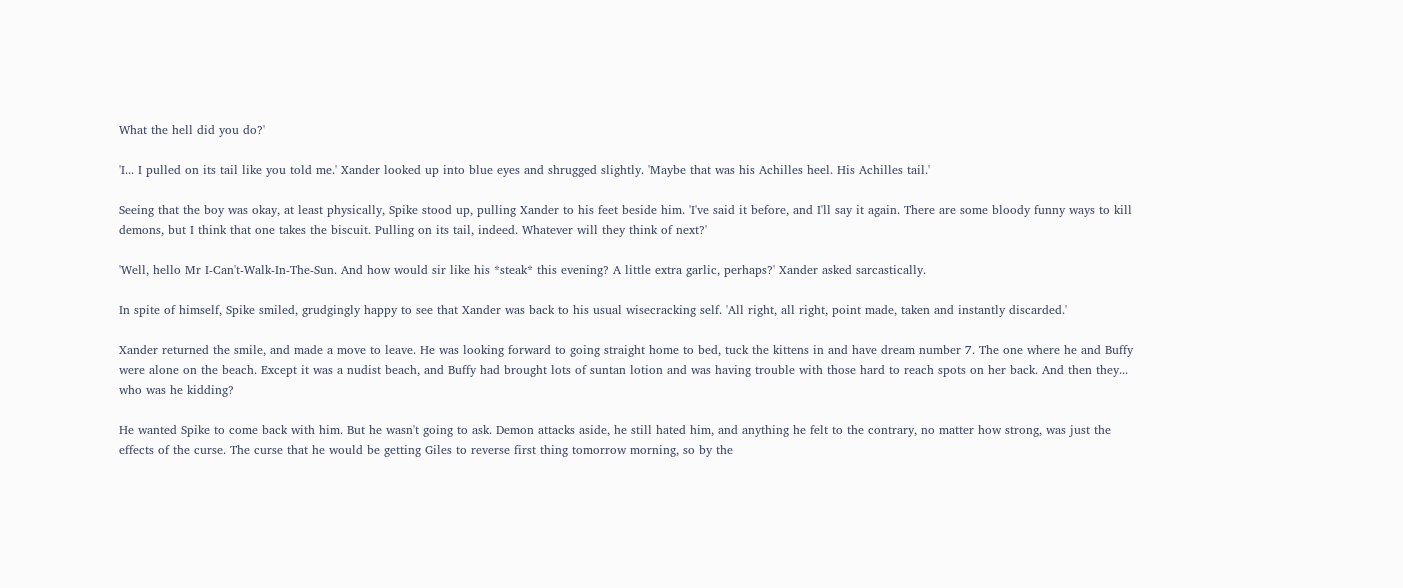What the hell did you do?'

'I... I pulled on its tail like you told me.' Xander looked up into blue eyes and shrugged slightly. 'Maybe that was his Achilles heel. His Achilles tail.'

Seeing that the boy was okay, at least physically, Spike stood up, pulling Xander to his feet beside him. 'I've said it before, and I'll say it again. There are some bloody funny ways to kill demons, but I think that one takes the biscuit. Pulling on its tail, indeed. Whatever will they think of next?'

'Well, hello Mr I-Can't-Walk-In-The-Sun. And how would sir like his *steak* this evening? A little extra garlic, perhaps?' Xander asked sarcastically.

In spite of himself, Spike smiled, grudgingly happy to see that Xander was back to his usual wisecracking self. 'All right, all right, point made, taken and instantly discarded.'

Xander returned the smile, and made a move to leave. He was looking forward to going straight home to bed, tuck the kittens in and have dream number 7. The one where he and Buffy were alone on the beach. Except it was a nudist beach, and Buffy had brought lots of suntan lotion and was having trouble with those hard to reach spots on her back. And then they... who was he kidding?

He wanted Spike to come back with him. But he wasn't going to ask. Demon attacks aside, he still hated him, and anything he felt to the contrary, no matter how strong, was just the effects of the curse. The curse that he would be getting Giles to reverse first thing tomorrow morning, so by the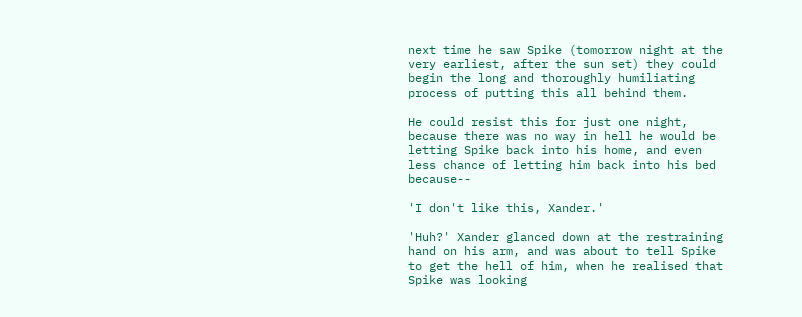next time he saw Spike (tomorrow night at the very earliest, after the sun set) they could begin the long and thoroughly humiliating process of putting this all behind them.

He could resist this for just one night, because there was no way in hell he would be letting Spike back into his home, and even less chance of letting him back into his bed because--

'I don't like this, Xander.'

'Huh?' Xander glanced down at the restraining hand on his arm, and was about to tell Spike to get the hell of him, when he realised that Spike was looking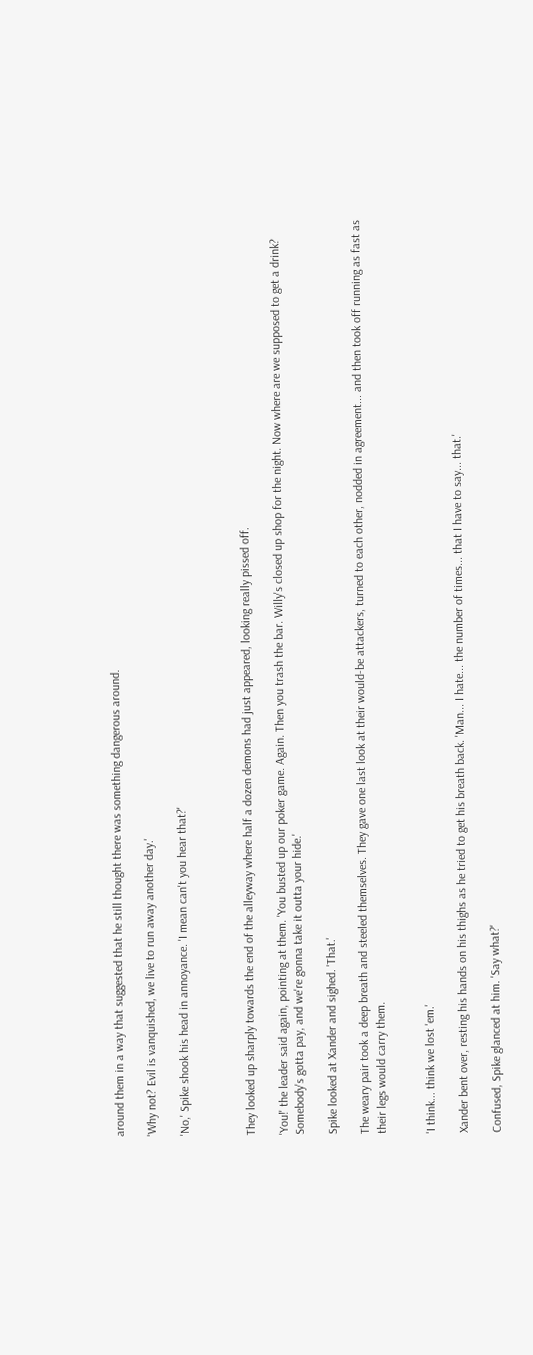around them in a way that suggested that he still thought there was something dangerous around.

'Why not? Evil is vanquished, we live to run away another day.'

'No,' Spike shook his head in annoyance. 'I mean can't you hear that?'



They looked up sharply towards the end of the alleyway where half a dozen demons had just appeared, looking really pissed off.

'You!' the leader said again, pointing at them. 'You busted up our poker game. Again. Then you trash the bar. Willy's closed up shop for the night. Now where are we supposed to get a drink? Somebody's gotta pay, and we're gonna take it outta your hide.'

Spike looked at Xander and sighed. 'That.'

The weary pair took a deep breath and steeled themselves. They gave one last look at their would-be attackers, turned to each other, nodded in agreement... and then took off running as fast as their legs would carry them.


'I think... think we lost 'em.'

Xander bent over, resting his hands on his thighs as he tried to get his breath back. 'Man... I hate... the number of times... that I have to say... that.'

Confused, Spike glanced at him. 'Say what?'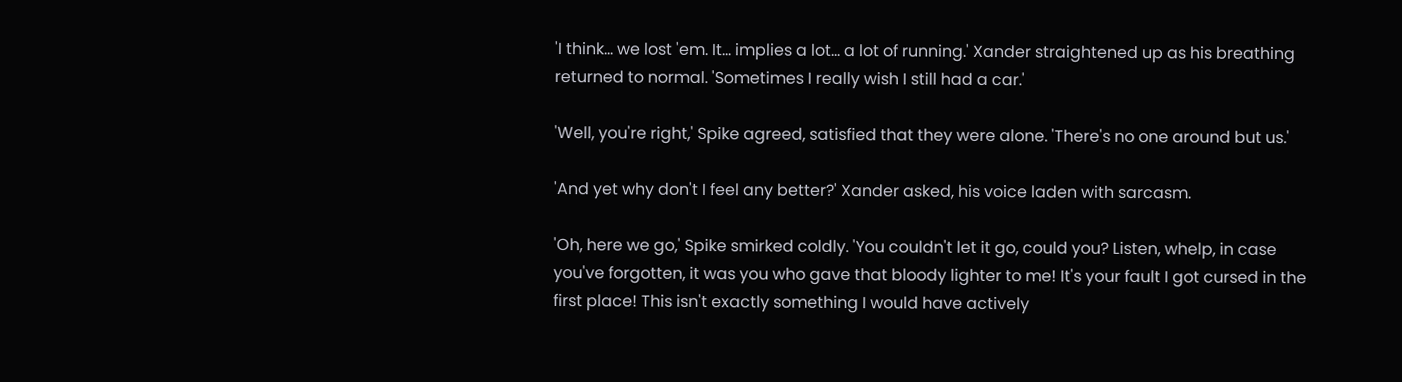'I think... we lost 'em. It... implies a lot... a lot of running.' Xander straightened up as his breathing returned to normal. 'Sometimes I really wish I still had a car.'

'Well, you're right,' Spike agreed, satisfied that they were alone. 'There's no one around but us.'

'And yet why don't I feel any better?' Xander asked, his voice laden with sarcasm.

'Oh, here we go,' Spike smirked coldly. 'You couldn't let it go, could you? Listen, whelp, in case you've forgotten, it was you who gave that bloody lighter to me! It's your fault I got cursed in the first place! This isn't exactly something I would have actively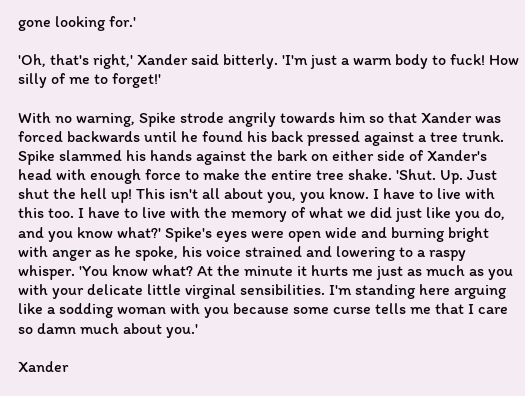gone looking for.'

'Oh, that's right,' Xander said bitterly. 'I'm just a warm body to fuck! How silly of me to forget!'

With no warning, Spike strode angrily towards him so that Xander was forced backwards until he found his back pressed against a tree trunk. Spike slammed his hands against the bark on either side of Xander's head with enough force to make the entire tree shake. 'Shut. Up. Just shut the hell up! This isn't all about you, you know. I have to live with this too. I have to live with the memory of what we did just like you do, and you know what?' Spike's eyes were open wide and burning bright with anger as he spoke, his voice strained and lowering to a raspy whisper. 'You know what? At the minute it hurts me just as much as you with your delicate little virginal sensibilities. I'm standing here arguing like a sodding woman with you because some curse tells me that I care so damn much about you.'

Xander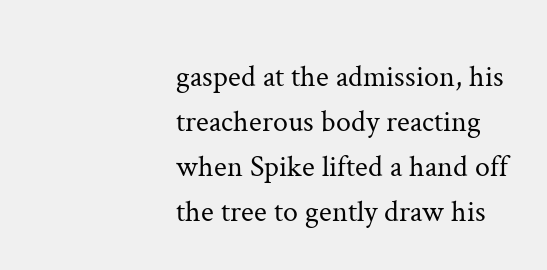gasped at the admission, his treacherous body reacting when Spike lifted a hand off the tree to gently draw his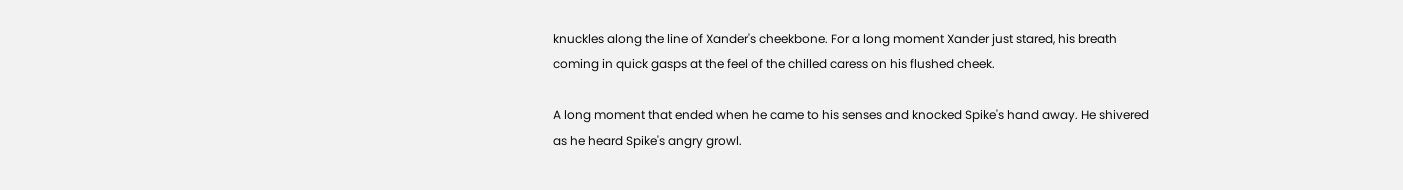knuckles along the line of Xander's cheekbone. For a long moment Xander just stared, his breath coming in quick gasps at the feel of the chilled caress on his flushed cheek.

A long moment that ended when he came to his senses and knocked Spike's hand away. He shivered as he heard Spike's angry growl.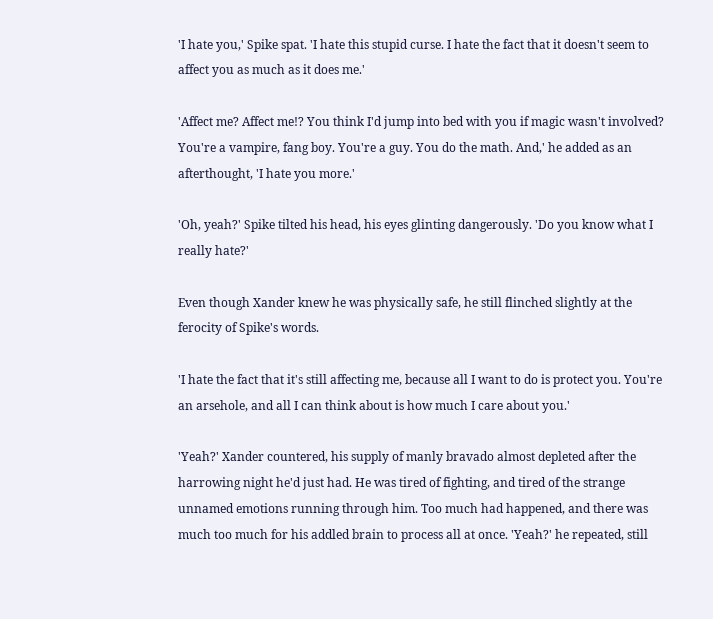'I hate you,' Spike spat. 'I hate this stupid curse. I hate the fact that it doesn't seem to affect you as much as it does me.'

'Affect me? Affect me!? You think I'd jump into bed with you if magic wasn't involved? You're a vampire, fang boy. You're a guy. You do the math. And,' he added as an afterthought, 'I hate you more.'

'Oh, yeah?' Spike tilted his head, his eyes glinting dangerously. 'Do you know what I really hate?'

Even though Xander knew he was physically safe, he still flinched slightly at the ferocity of Spike's words.

'I hate the fact that it's still affecting me, because all I want to do is protect you. You're an arsehole, and all I can think about is how much I care about you.'

'Yeah?' Xander countered, his supply of manly bravado almost depleted after the harrowing night he'd just had. He was tired of fighting, and tired of the strange unnamed emotions running through him. Too much had happened, and there was much too much for his addled brain to process all at once. 'Yeah?' he repeated, still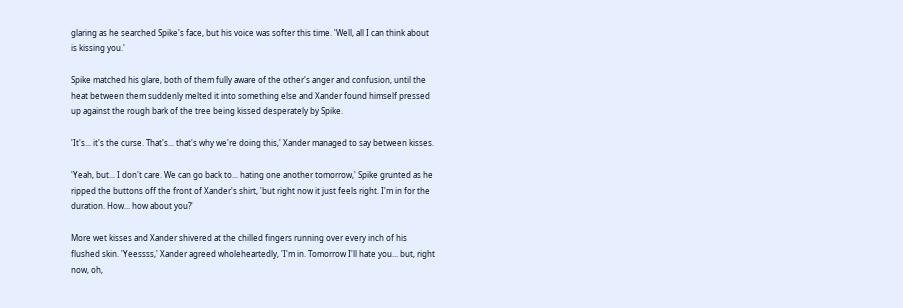glaring as he searched Spike's face, but his voice was softer this time. 'Well, all I can think about is kissing you.'

Spike matched his glare, both of them fully aware of the other's anger and confusion, until the heat between them suddenly melted it into something else and Xander found himself pressed up against the rough bark of the tree being kissed desperately by Spike.

'It's... it's the curse. That's... that's why we're doing this,' Xander managed to say between kisses.

'Yeah, but... I don't care. We can go back to... hating one another tomorrow,' Spike grunted as he ripped the buttons off the front of Xander's shirt, 'but right now it just feels right. I'm in for the duration. How... how about you?'

More wet kisses and Xander shivered at the chilled fingers running over every inch of his flushed skin. 'Yeessss,' Xander agreed wholeheartedly, 'I'm in. Tomorrow I'll hate you... but, right now, oh,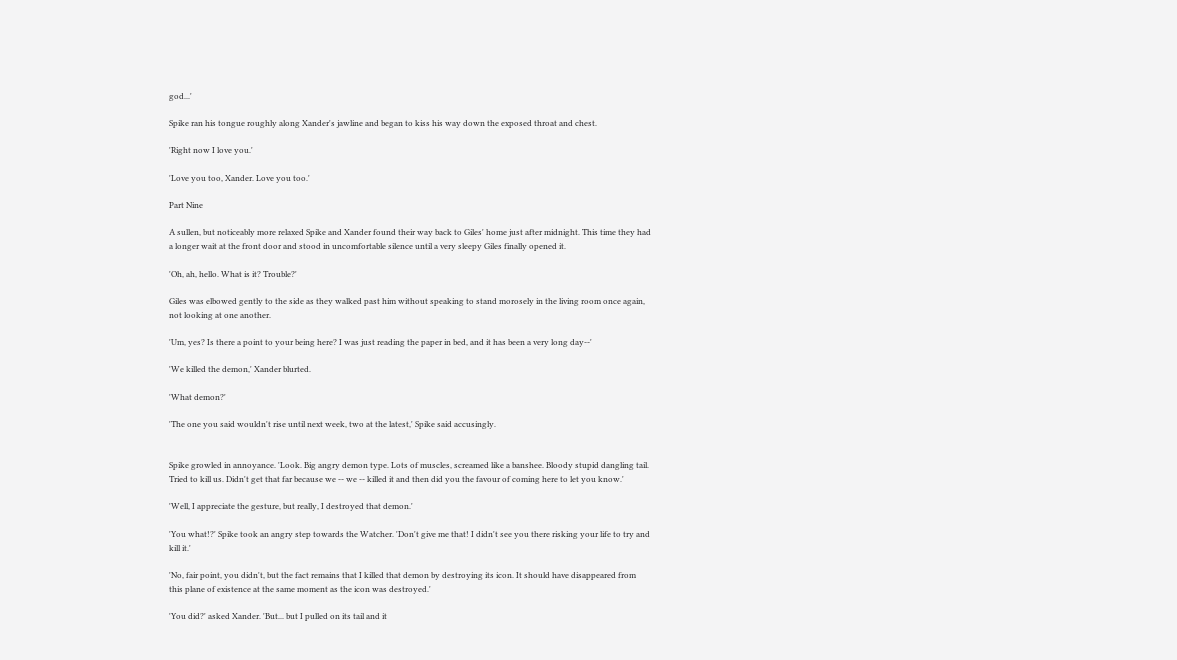god...'

Spike ran his tongue roughly along Xander's jawline and began to kiss his way down the exposed throat and chest.

'Right now I love you.'

'Love you too, Xander. Love you too.'

Part Nine

A sullen, but noticeably more relaxed Spike and Xander found their way back to Giles' home just after midnight. This time they had a longer wait at the front door and stood in uncomfortable silence until a very sleepy Giles finally opened it.

'Oh, ah, hello. What is it? Trouble?'

Giles was elbowed gently to the side as they walked past him without speaking to stand morosely in the living room once again, not looking at one another.

'Um, yes? Is there a point to your being here? I was just reading the paper in bed, and it has been a very long day--'

'We killed the demon,' Xander blurted.

'What demon?'

'The one you said wouldn't rise until next week, two at the latest,' Spike said accusingly.


Spike growled in annoyance. 'Look. Big angry demon type. Lots of muscles, screamed like a banshee. Bloody stupid dangling tail. Tried to kill us. Didn't get that far because we -- we -- killed it and then did you the favour of coming here to let you know.'

'Well, I appreciate the gesture, but really, I destroyed that demon.'

'You what!?' Spike took an angry step towards the Watcher. 'Don't give me that! I didn't see you there risking your life to try and kill it.'

'No, fair point, you didn't, but the fact remains that I killed that demon by destroying its icon. It should have disappeared from this plane of existence at the same moment as the icon was destroyed.'

'You did?' asked Xander. 'But... but I pulled on its tail and it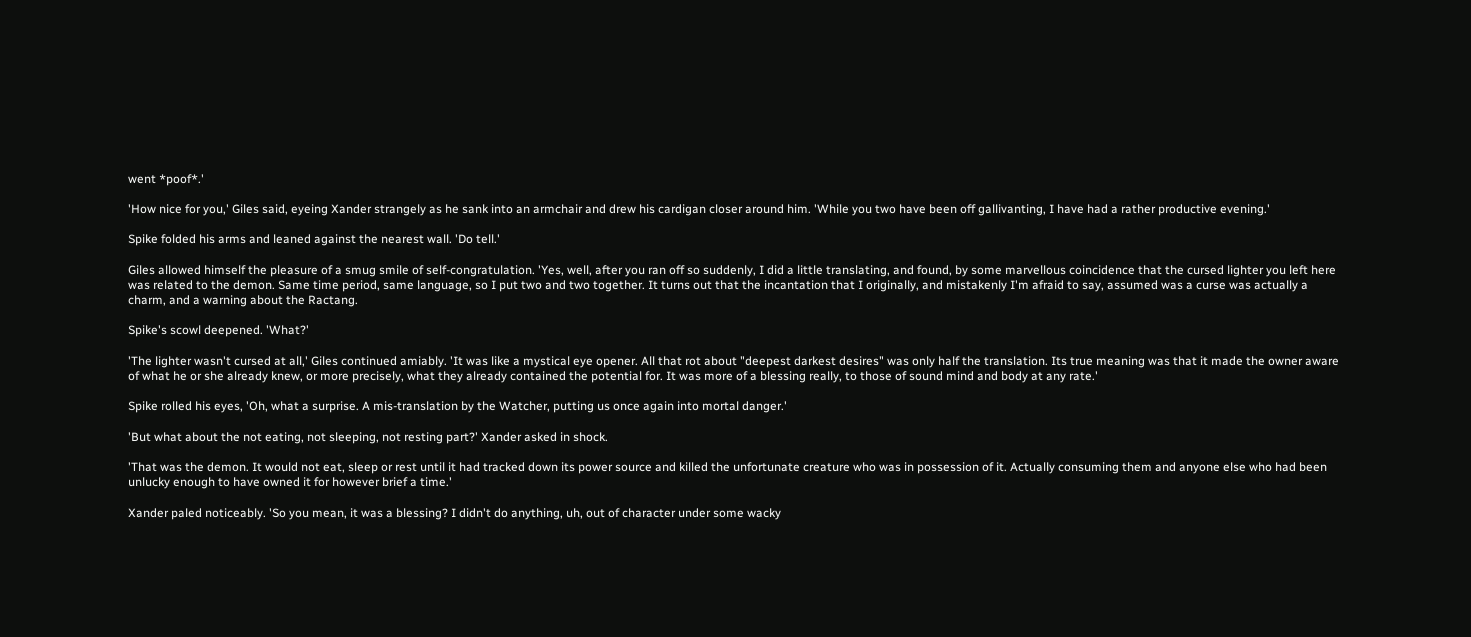went *poof*.'

'How nice for you,' Giles said, eyeing Xander strangely as he sank into an armchair and drew his cardigan closer around him. 'While you two have been off gallivanting, I have had a rather productive evening.'

Spike folded his arms and leaned against the nearest wall. 'Do tell.'

Giles allowed himself the pleasure of a smug smile of self-congratulation. 'Yes, well, after you ran off so suddenly, I did a little translating, and found, by some marvellous coincidence that the cursed lighter you left here was related to the demon. Same time period, same language, so I put two and two together. It turns out that the incantation that I originally, and mistakenly I'm afraid to say, assumed was a curse was actually a charm, and a warning about the Ractang.

Spike's scowl deepened. 'What?'

'The lighter wasn't cursed at all,' Giles continued amiably. 'It was like a mystical eye opener. All that rot about "deepest darkest desires" was only half the translation. Its true meaning was that it made the owner aware of what he or she already knew, or more precisely, what they already contained the potential for. It was more of a blessing really, to those of sound mind and body at any rate.'

Spike rolled his eyes, 'Oh, what a surprise. A mis-translation by the Watcher, putting us once again into mortal danger.'

'But what about the not eating, not sleeping, not resting part?' Xander asked in shock.

'That was the demon. It would not eat, sleep or rest until it had tracked down its power source and killed the unfortunate creature who was in possession of it. Actually consuming them and anyone else who had been unlucky enough to have owned it for however brief a time.'

Xander paled noticeably. 'So you mean, it was a blessing? I didn't do anything, uh, out of character under some wacky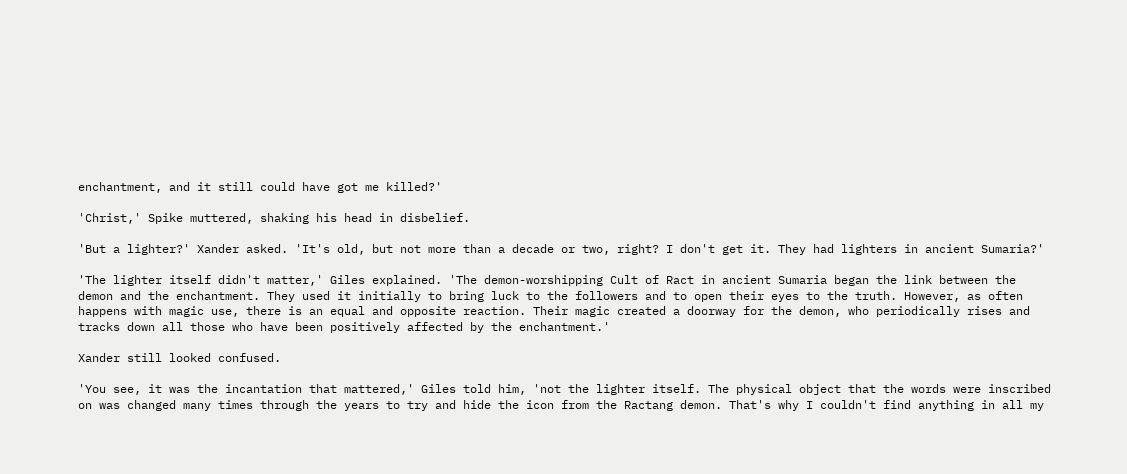enchantment, and it still could have got me killed?'

'Christ,' Spike muttered, shaking his head in disbelief.

'But a lighter?' Xander asked. 'It's old, but not more than a decade or two, right? I don't get it. They had lighters in ancient Sumaria?'

'The lighter itself didn't matter,' Giles explained. 'The demon-worshipping Cult of Ract in ancient Sumaria began the link between the demon and the enchantment. They used it initially to bring luck to the followers and to open their eyes to the truth. However, as often happens with magic use, there is an equal and opposite reaction. Their magic created a doorway for the demon, who periodically rises and tracks down all those who have been positively affected by the enchantment.'

Xander still looked confused.

'You see, it was the incantation that mattered,' Giles told him, 'not the lighter itself. The physical object that the words were inscribed on was changed many times through the years to try and hide the icon from the Ractang demon. That's why I couldn't find anything in all my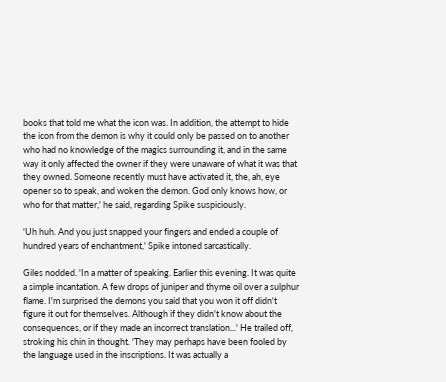books that told me what the icon was. In addition, the attempt to hide the icon from the demon is why it could only be passed on to another who had no knowledge of the magics surrounding it, and in the same way it only affected the owner if they were unaware of what it was that they owned. Someone recently must have activated it, the, ah, eye opener so to speak, and woken the demon. God only knows how, or who for that matter,' he said, regarding Spike suspiciously.

'Uh huh. And you just snapped your fingers and ended a couple of hundred years of enchantment,' Spike intoned sarcastically.

Giles nodded. 'In a matter of speaking. Earlier this evening. It was quite a simple incantation. A few drops of juniper and thyme oil over a sulphur flame. I'm surprised the demons you said that you won it off didn't figure it out for themselves. Although if they didn't know about the consequences, or if they made an incorrect translation...' He trailed off, stroking his chin in thought. 'They may perhaps have been fooled by the language used in the inscriptions. It was actually a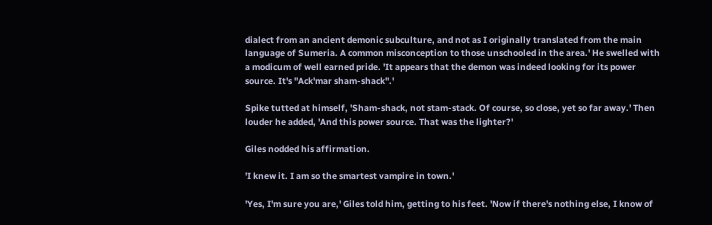dialect from an ancient demonic subculture, and not as I originally translated from the main language of Sumeria. A common misconception to those unschooled in the area.' He swelled with a modicum of well earned pride. 'It appears that the demon was indeed looking for its power source. It's "Ack'mar sham-shack".'

Spike tutted at himself, 'Sham-shack, not stam-stack. Of course, so close, yet so far away.' Then louder he added, 'And this power source. That was the lighter?'

Giles nodded his affirmation.

'I knew it. I am so the smartest vampire in town.'

'Yes, I'm sure you are,' Giles told him, getting to his feet. 'Now if there's nothing else, I know of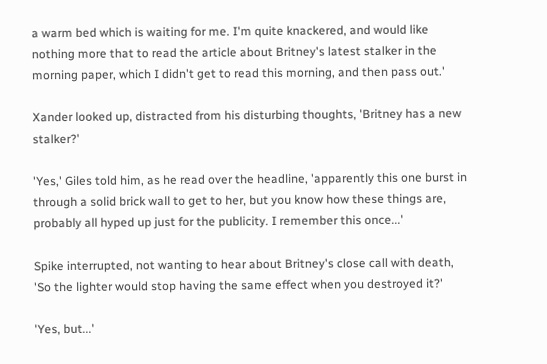a warm bed which is waiting for me. I'm quite knackered, and would like nothing more that to read the article about Britney's latest stalker in the morning paper, which I didn't get to read this morning, and then pass out.'

Xander looked up, distracted from his disturbing thoughts, 'Britney has a new stalker?'

'Yes,' Giles told him, as he read over the headline, 'apparently this one burst in through a solid brick wall to get to her, but you know how these things are, probably all hyped up just for the publicity. I remember this once...'

Spike interrupted, not wanting to hear about Britney's close call with death, 'So the lighter would stop having the same effect when you destroyed it?'

'Yes, but...'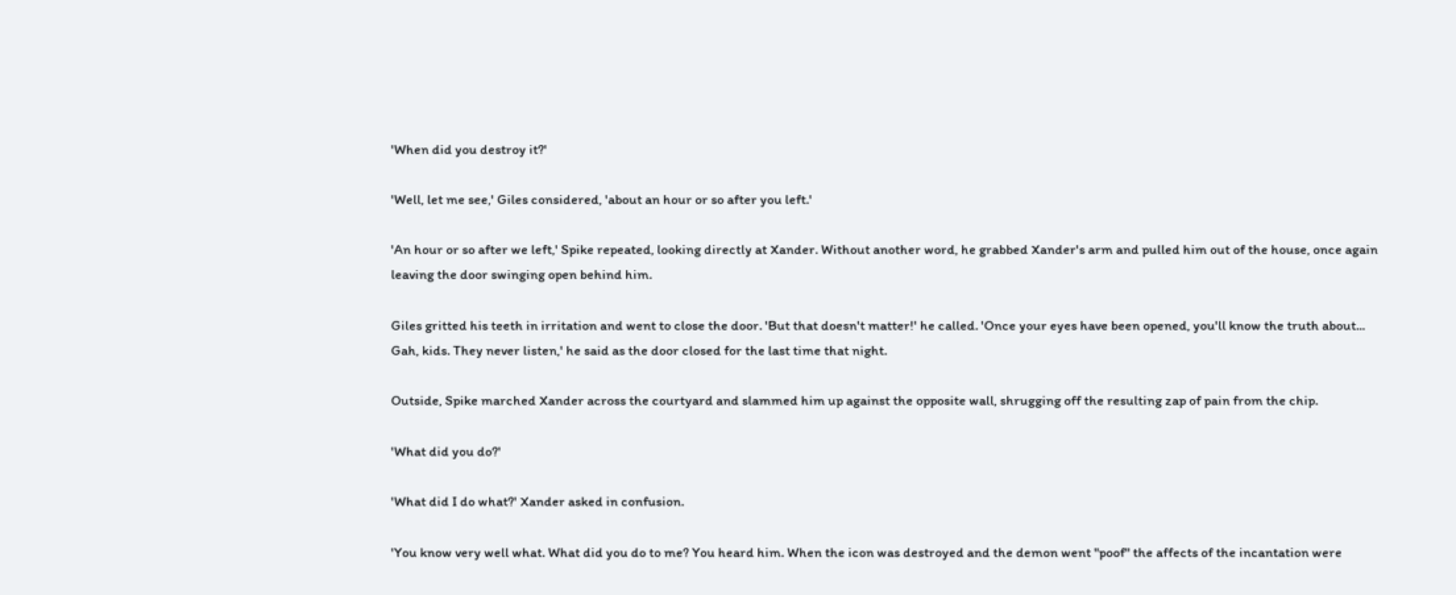'When did you destroy it?'

'Well, let me see,' Giles considered, 'about an hour or so after you left.'

'An hour or so after we left,' Spike repeated, looking directly at Xander. Without another word, he grabbed Xander's arm and pulled him out of the house, once again leaving the door swinging open behind him.

Giles gritted his teeth in irritation and went to close the door. 'But that doesn't matter!' he called. 'Once your eyes have been opened, you'll know the truth about... Gah, kids. They never listen,' he said as the door closed for the last time that night.

Outside, Spike marched Xander across the courtyard and slammed him up against the opposite wall, shrugging off the resulting zap of pain from the chip.

'What did you do?'

'What did I do what?' Xander asked in confusion.

'You know very well what. What did you do to me? You heard him. When the icon was destroyed and the demon went "poof" the affects of the incantation were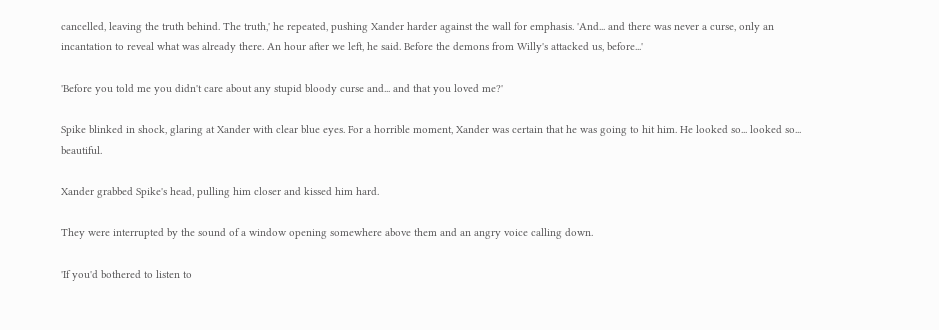cancelled, leaving the truth behind. The truth,' he repeated, pushing Xander harder against the wall for emphasis. 'And... and there was never a curse, only an incantation to reveal what was already there. An hour after we left, he said. Before the demons from Willy's attacked us, before...'

'Before you told me you didn't care about any stupid bloody curse and... and that you loved me?'

Spike blinked in shock, glaring at Xander with clear blue eyes. For a horrible moment, Xander was certain that he was going to hit him. He looked so... looked so... beautiful.

Xander grabbed Spike's head, pulling him closer and kissed him hard.

They were interrupted by the sound of a window opening somewhere above them and an angry voice calling down.

'If you'd bothered to listen to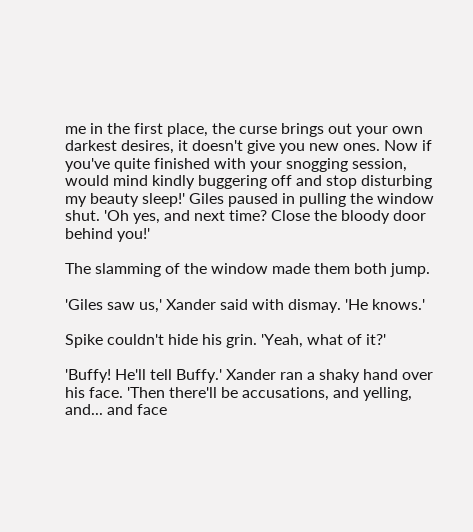me in the first place, the curse brings out your own darkest desires, it doesn't give you new ones. Now if you've quite finished with your snogging session, would mind kindly buggering off and stop disturbing my beauty sleep!' Giles paused in pulling the window shut. 'Oh yes, and next time? Close the bloody door behind you!'

The slamming of the window made them both jump.

'Giles saw us,' Xander said with dismay. 'He knows.'

Spike couldn't hide his grin. 'Yeah, what of it?'

'Buffy! He'll tell Buffy.' Xander ran a shaky hand over his face. 'Then there'll be accusations, and yelling, and... and face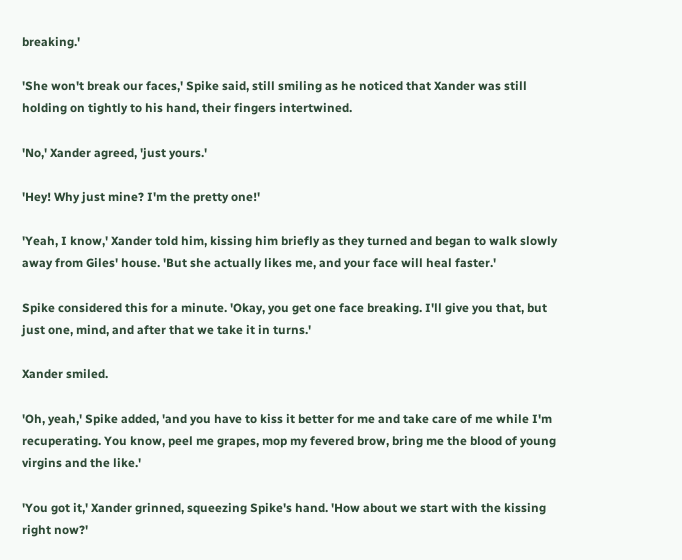breaking.'

'She won't break our faces,' Spike said, still smiling as he noticed that Xander was still holding on tightly to his hand, their fingers intertwined.

'No,' Xander agreed, 'just yours.'

'Hey! Why just mine? I'm the pretty one!'

'Yeah, I know,' Xander told him, kissing him briefly as they turned and began to walk slowly away from Giles' house. 'But she actually likes me, and your face will heal faster.'

Spike considered this for a minute. 'Okay, you get one face breaking. I'll give you that, but just one, mind, and after that we take it in turns.'

Xander smiled.

'Oh, yeah,' Spike added, 'and you have to kiss it better for me and take care of me while I'm recuperating. You know, peel me grapes, mop my fevered brow, bring me the blood of young virgins and the like.'

'You got it,' Xander grinned, squeezing Spike's hand. 'How about we start with the kissing right now?'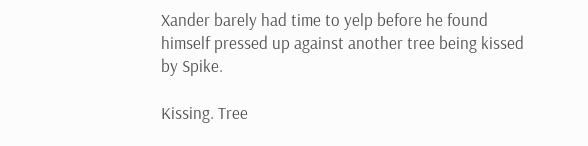Xander barely had time to yelp before he found himself pressed up against another tree being kissed by Spike.

Kissing. Tree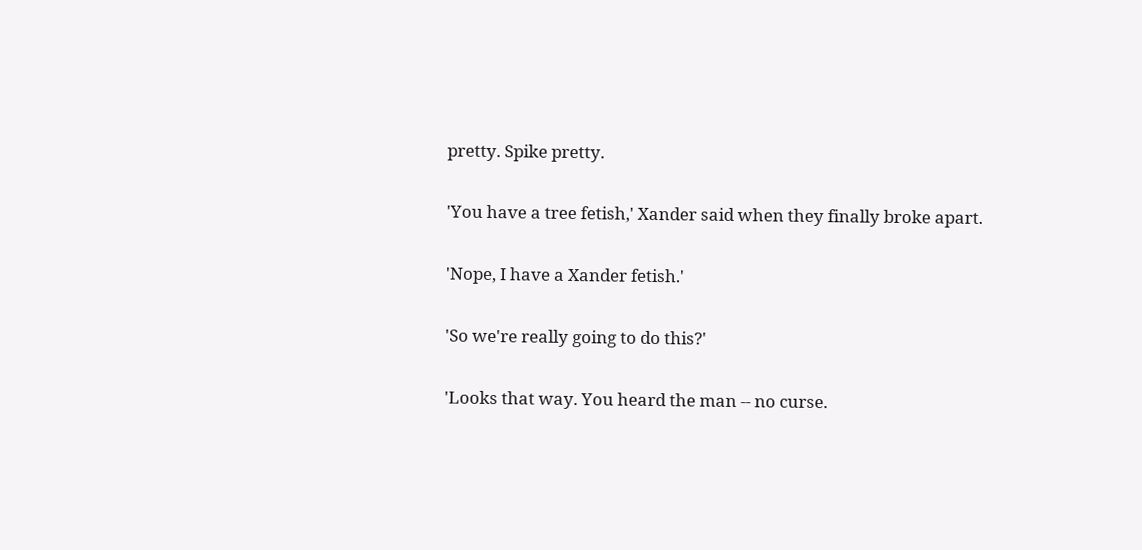pretty. Spike pretty.

'You have a tree fetish,' Xander said when they finally broke apart.

'Nope, I have a Xander fetish.'

'So we're really going to do this?'

'Looks that way. You heard the man -- no curse.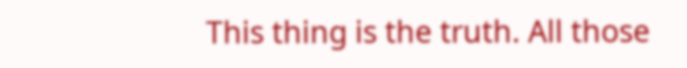This thing is the truth. All those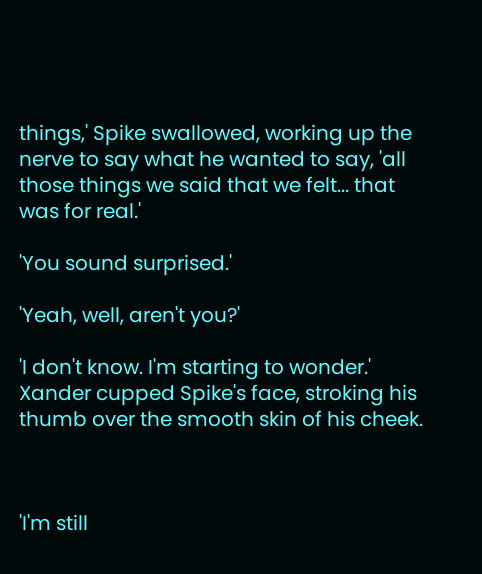things,' Spike swallowed, working up the nerve to say what he wanted to say, 'all those things we said that we felt... that was for real.'

'You sound surprised.'

'Yeah, well, aren't you?'

'I don't know. I'm starting to wonder.' Xander cupped Spike's face, stroking his thumb over the smooth skin of his cheek.



'I'm still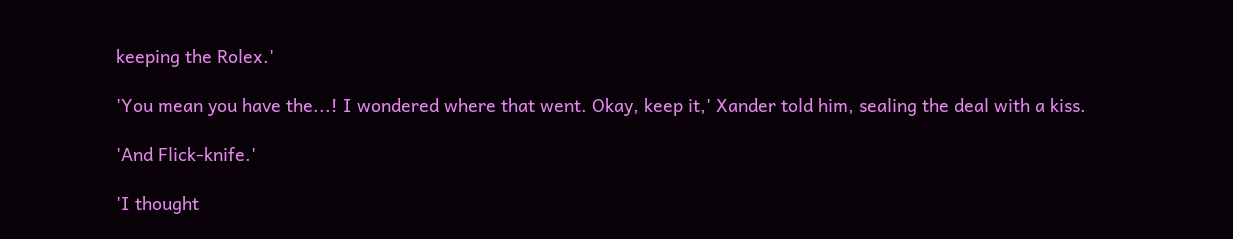keeping the Rolex.'

'You mean you have the...! I wondered where that went. Okay, keep it,' Xander told him, sealing the deal with a kiss.

'And Flick-knife.'

'I thought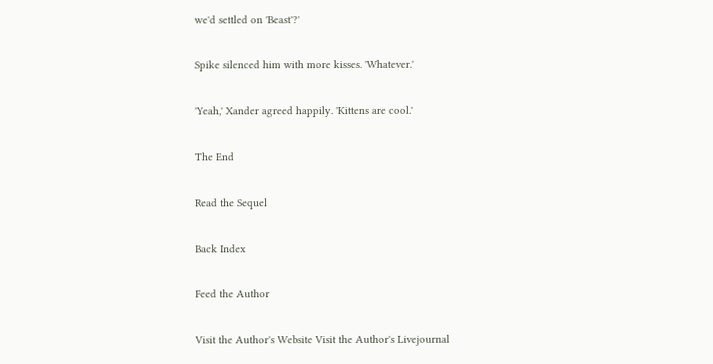we'd settled on 'Beast'?'

Spike silenced him with more kisses. 'Whatever.'

'Yeah,' Xander agreed happily. 'Kittens are cool.'

The End

Read the Sequel

Back Index

Feed the Author

Visit the Author's Website Visit the Author's Livejournal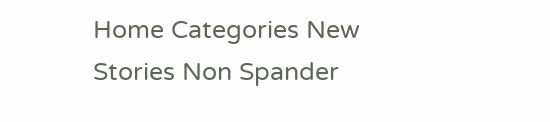Home Categories New Stories Non Spander